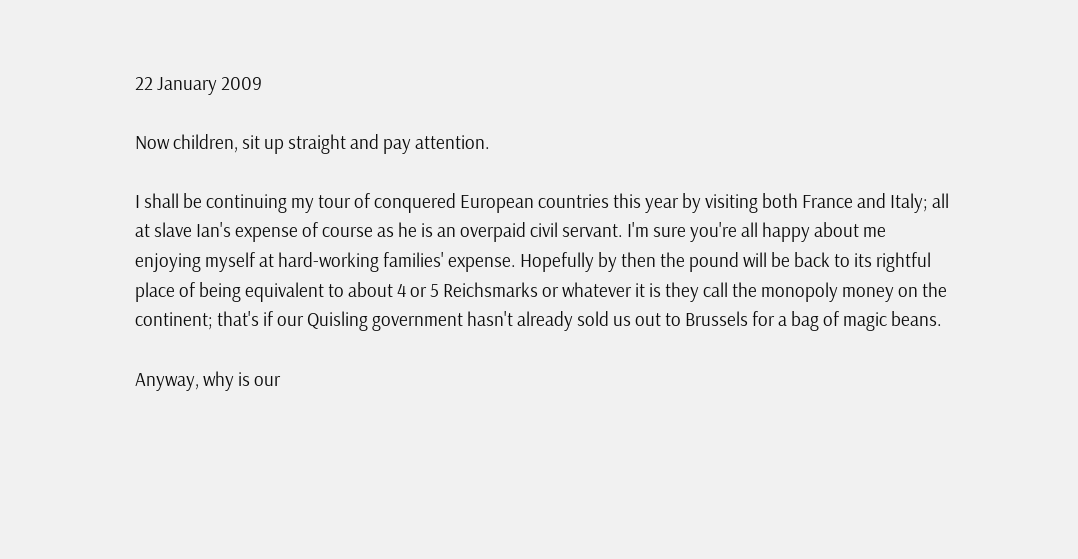22 January 2009

Now children, sit up straight and pay attention.

I shall be continuing my tour of conquered European countries this year by visiting both France and Italy; all at slave Ian's expense of course as he is an overpaid civil servant. I'm sure you're all happy about me enjoying myself at hard-working families' expense. Hopefully by then the pound will be back to its rightful place of being equivalent to about 4 or 5 Reichsmarks or whatever it is they call the monopoly money on the continent; that's if our Quisling government hasn't already sold us out to Brussels for a bag of magic beans.

Anyway, why is our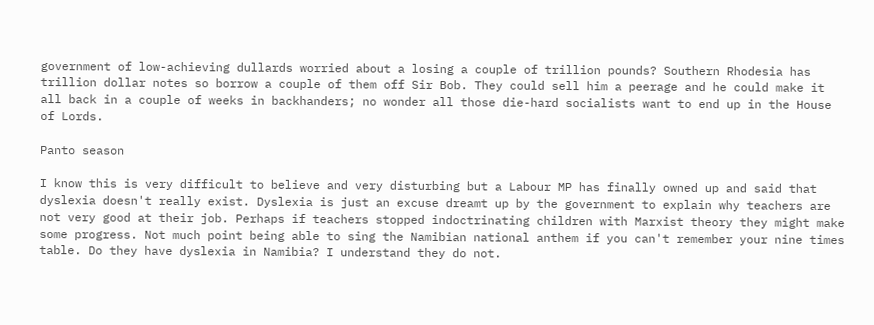government of low-achieving dullards worried about a losing a couple of trillion pounds? Southern Rhodesia has trillion dollar notes so borrow a couple of them off Sir Bob. They could sell him a peerage and he could make it all back in a couple of weeks in backhanders; no wonder all those die-hard socialists want to end up in the House of Lords.

Panto season

I know this is very difficult to believe and very disturbing but a Labour MP has finally owned up and said that dyslexia doesn't really exist. Dyslexia is just an excuse dreamt up by the government to explain why teachers are not very good at their job. Perhaps if teachers stopped indoctrinating children with Marxist theory they might make some progress. Not much point being able to sing the Namibian national anthem if you can't remember your nine times table. Do they have dyslexia in Namibia? I understand they do not.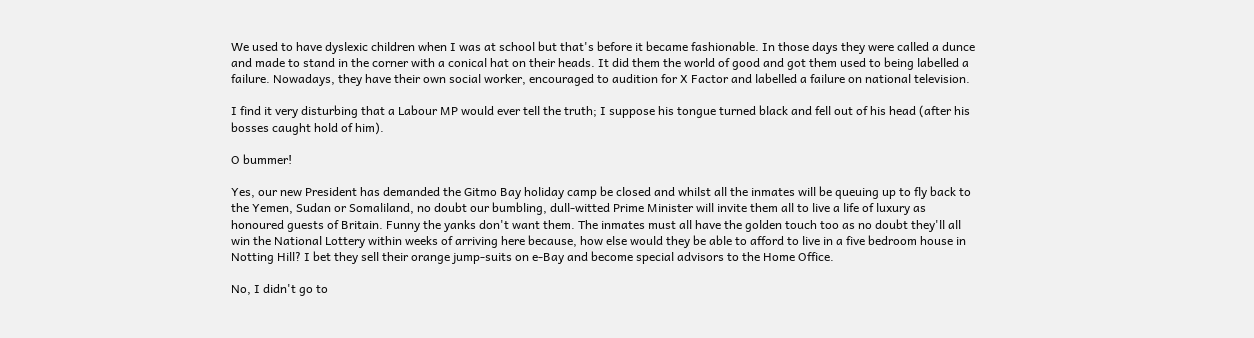We used to have dyslexic children when I was at school but that's before it became fashionable. In those days they were called a dunce and made to stand in the corner with a conical hat on their heads. It did them the world of good and got them used to being labelled a failure. Nowadays, they have their own social worker, encouraged to audition for X Factor and labelled a failure on national television.

I find it very disturbing that a Labour MP would ever tell the truth; I suppose his tongue turned black and fell out of his head (after his bosses caught hold of him).

O bummer!

Yes, our new President has demanded the Gitmo Bay holiday camp be closed and whilst all the inmates will be queuing up to fly back to the Yemen, Sudan or Somaliland, no doubt our bumbling, dull-witted Prime Minister will invite them all to live a life of luxury as honoured guests of Britain. Funny the yanks don't want them. The inmates must all have the golden touch too as no doubt they'll all win the National Lottery within weeks of arriving here because, how else would they be able to afford to live in a five bedroom house in Notting Hill? I bet they sell their orange jump-suits on e-Bay and become special advisors to the Home Office.

No, I didn't go to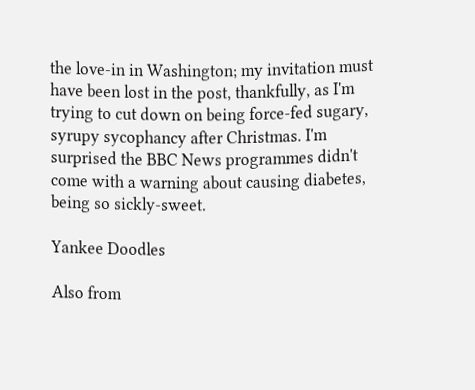the love-in in Washington; my invitation must have been lost in the post, thankfully, as I'm trying to cut down on being force-fed sugary, syrupy sycophancy after Christmas. I'm surprised the BBC News programmes didn't come with a warning about causing diabetes, being so sickly-sweet.

Yankee Doodles

Also from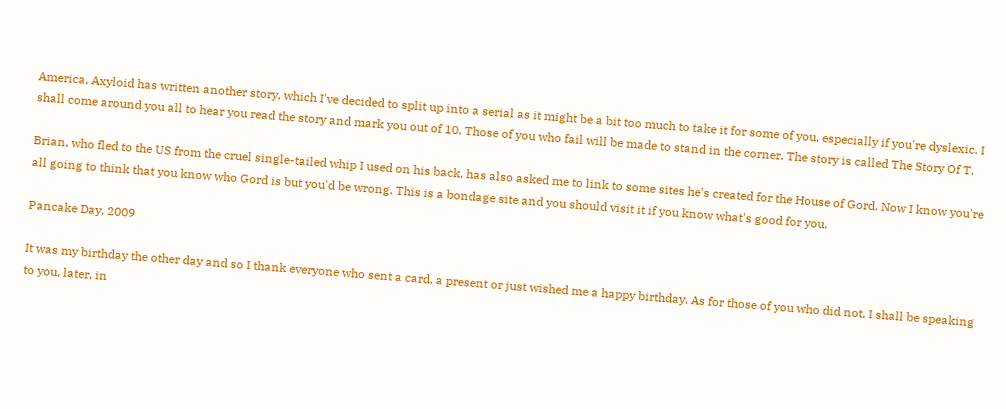America, Axyloid has written another story, which I've decided to split up into a serial as it might be a bit too much to take it for some of you, especially if you're dyslexic. I shall come around you all to hear you read the story and mark you out of 10. Those of you who fail will be made to stand in the corner. The story is called The Story Of T.

Brian, who fled to the US from the cruel single-tailed whip I used on his back, has also asked me to link to some sites he's created for the House of Gord. Now I know you're all going to think that you know who Gord is but you'd be wrong. This is a bondage site and you should visit it if you know what's good for you.

Pancake Day, 2009

It was my birthday the other day and so I thank everyone who sent a card, a present or just wished me a happy birthday. As for those of you who did not, I shall be speaking to you, later, in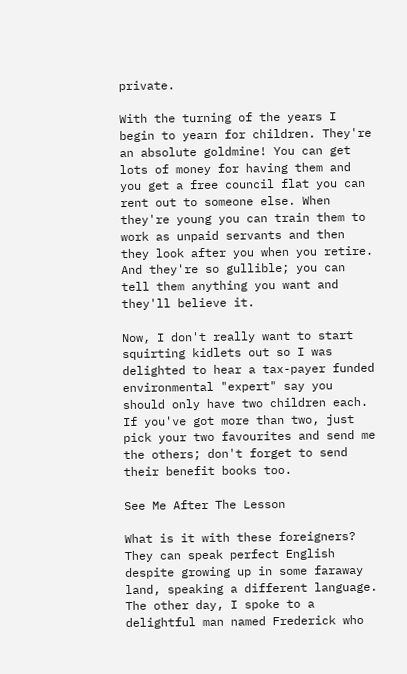private.

With the turning of the years I begin to yearn for children. They're an absolute goldmine! You can get lots of money for having them and you get a free council flat you can rent out to someone else. When they're young you can train them to work as unpaid servants and then they look after you when you retire. And they're so gullible; you can tell them anything you want and they'll believe it.

Now, I don't really want to start squirting kidlets out so I was delighted to hear a tax-payer funded environmental "expert" say you should only have two children each. If you've got more than two, just pick your two favourites and send me the others; don't forget to send their benefit books too.

See Me After The Lesson

What is it with these foreigners? They can speak perfect English despite growing up in some faraway land, speaking a different language. The other day, I spoke to a delightful man named Frederick who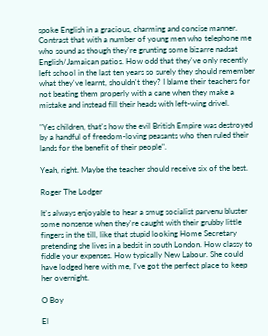spoke English in a gracious, charming and concise manner. Contrast that with a number of young men who telephone me who sound as though they're grunting some bizarre nadsat English/Jamaican patios. How odd that they've only recently left school in the last ten years so surely they should remember what they've learnt, shouldn't they? I blame their teachers for not beating them properly with a cane when they make a mistake and instead fill their heads with left-wing drivel.

"Yes children, that's how the evil British Empire was destroyed by a handful of freedom-loving peasants who then ruled their lands for the benefit of their people".

Yeah, right. Maybe the teacher should receive six of the best.

Roger The Lodger

It's always enjoyable to hear a smug socialist parvenu bluster some nonsense when they're caught with their grubby little fingers in the till, like that stupid looking Home Secretary pretending she lives in a bedsit in south London. How classy to fiddle your expenses. How typically New Labour. She could have lodged here with me, I've got the perfect place to keep her overnight.

O Boy

El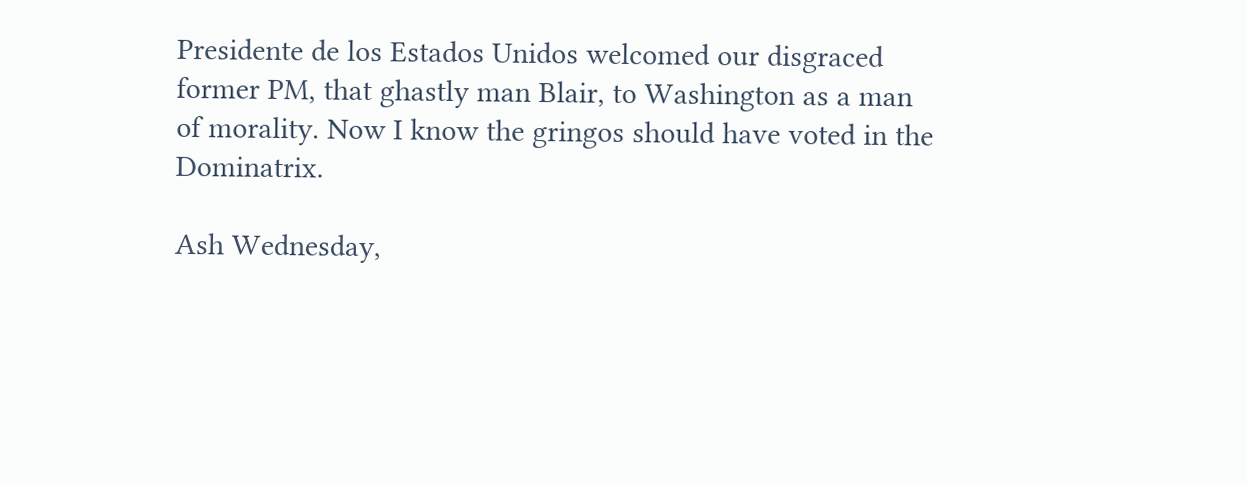Presidente de los Estados Unidos welcomed our disgraced former PM, that ghastly man Blair, to Washington as a man of morality. Now I know the gringos should have voted in the Dominatrix.

Ash Wednesday,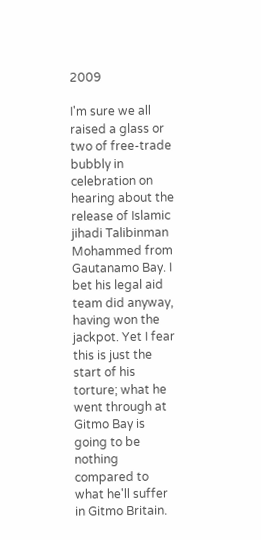2009

I'm sure we all raised a glass or two of free-trade bubbly in celebration on hearing about the release of Islamic jihadi Talibinman Mohammed from Gautanamo Bay. I bet his legal aid team did anyway, having won the jackpot. Yet I fear this is just the start of his torture; what he went through at Gitmo Bay is going to be nothing compared to what he'll suffer in Gitmo Britain.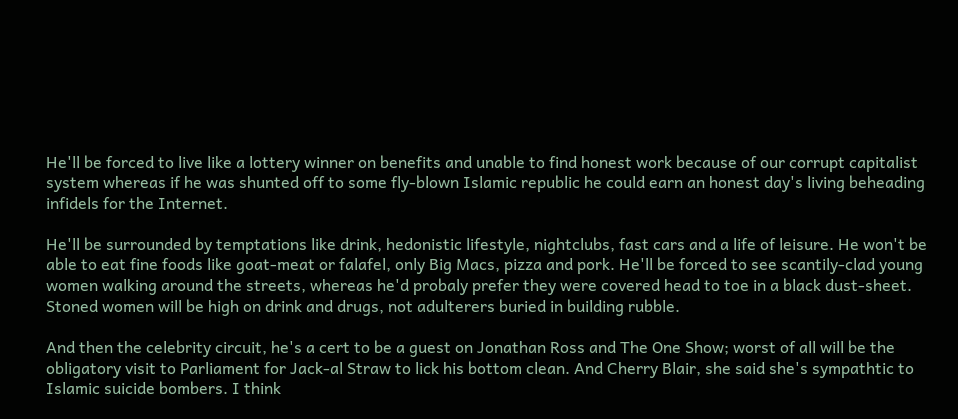He'll be forced to live like a lottery winner on benefits and unable to find honest work because of our corrupt capitalist system whereas if he was shunted off to some fly-blown Islamic republic he could earn an honest day's living beheading infidels for the Internet.

He'll be surrounded by temptations like drink, hedonistic lifestyle, nightclubs, fast cars and a life of leisure. He won't be able to eat fine foods like goat-meat or falafel, only Big Macs, pizza and pork. He'll be forced to see scantily-clad young women walking around the streets, whereas he'd probaly prefer they were covered head to toe in a black dust-sheet. Stoned women will be high on drink and drugs, not adulterers buried in building rubble.

And then the celebrity circuit, he's a cert to be a guest on Jonathan Ross and The One Show; worst of all will be the obligatory visit to Parliament for Jack-al Straw to lick his bottom clean. And Cherry Blair, she said she's sympathtic to Islamic suicide bombers. I think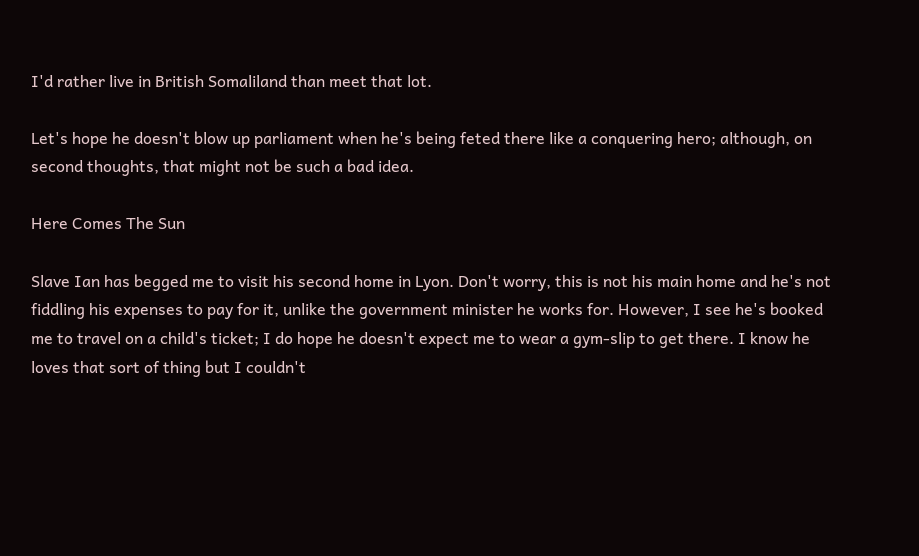I'd rather live in British Somaliland than meet that lot.

Let's hope he doesn't blow up parliament when he's being feted there like a conquering hero; although, on second thoughts, that might not be such a bad idea.

Here Comes The Sun

Slave Ian has begged me to visit his second home in Lyon. Don't worry, this is not his main home and he's not fiddling his expenses to pay for it, unlike the government minister he works for. However, I see he's booked me to travel on a child's ticket; I do hope he doesn't expect me to wear a gym-slip to get there. I know he loves that sort of thing but I couldn't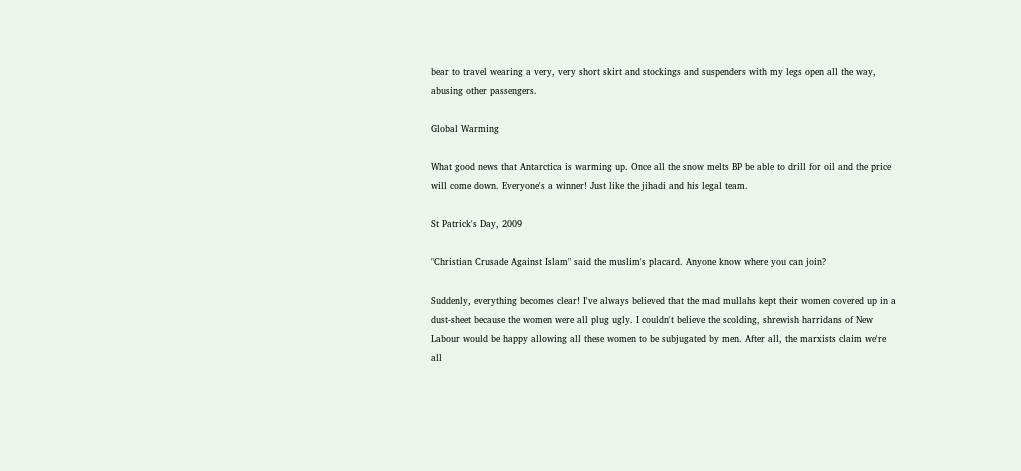bear to travel wearing a very, very short skirt and stockings and suspenders with my legs open all the way, abusing other passengers.

Global Warming

What good news that Antarctica is warming up. Once all the snow melts BP be able to drill for oil and the price will come down. Everyone's a winner! Just like the jihadi and his legal team.

St Patrick's Day, 2009

"Christian Crusade Against Islam" said the muslim's placard. Anyone know where you can join?

Suddenly, everything becomes clear! I've always believed that the mad mullahs kept their women covered up in a dust-sheet because the women were all plug ugly. I couldn't believe the scolding, shrewish harridans of New Labour would be happy allowing all these women to be subjugated by men. After all, the marxists claim we're all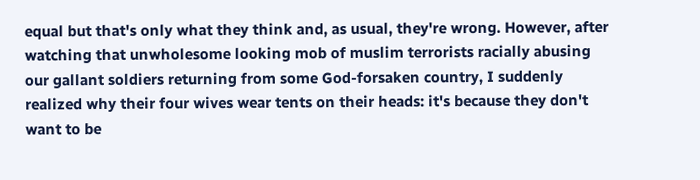equal but that's only what they think and, as usual, they're wrong. However, after watching that unwholesome looking mob of muslim terrorists racially abusing our gallant soldiers returning from some God-forsaken country, I suddenly realized why their four wives wear tents on their heads: it's because they don't want to be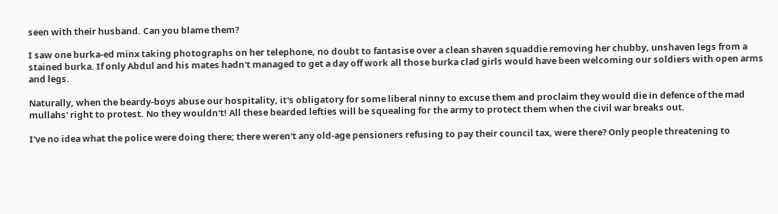seen with their husband. Can you blame them?

I saw one burka-ed minx taking photographs on her telephone, no doubt to fantasise over a clean shaven squaddie removing her chubby, unshaven legs from a stained burka. If only Abdul and his mates hadn't managed to get a day off work all those burka clad girls would have been welcoming our soldiers with open arms and legs.

Naturally, when the beardy-boys abuse our hospitality, it's obligatory for some liberal ninny to excuse them and proclaim they would die in defence of the mad mullahs' right to protest. No they wouldn't! All these bearded lefties will be squealing for the army to protect them when the civil war breaks out.

I've no idea what the police were doing there; there weren't any old-age pensioners refusing to pay their council tax, were there? Only people threatening to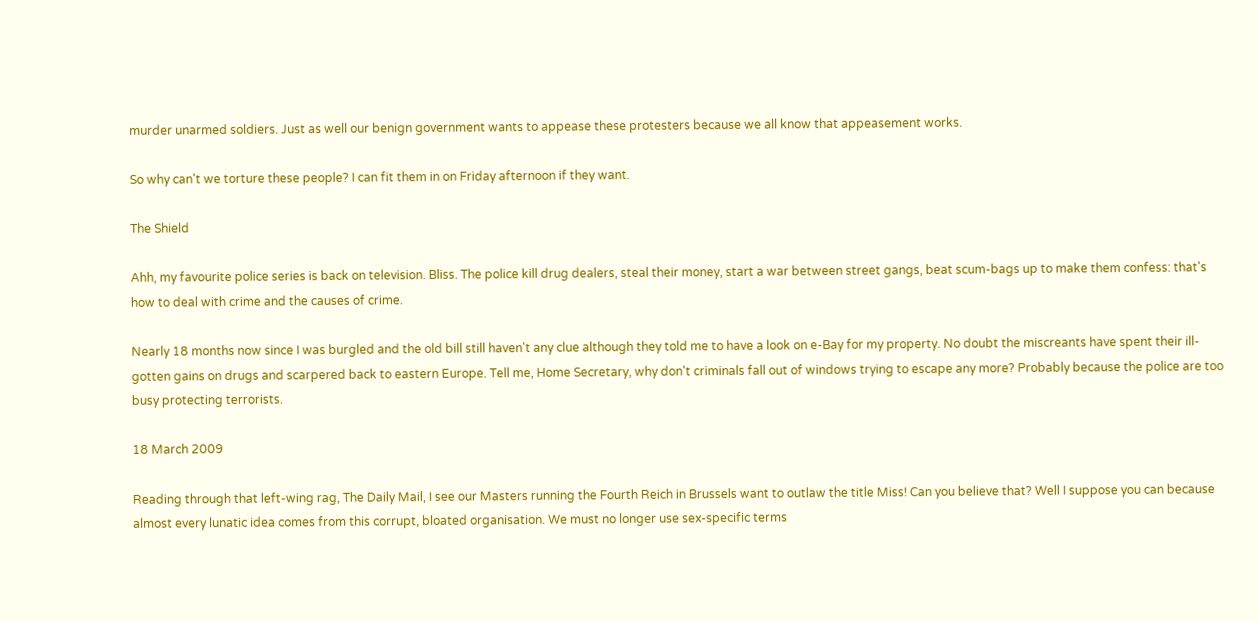murder unarmed soldiers. Just as well our benign government wants to appease these protesters because we all know that appeasement works.

So why can't we torture these people? I can fit them in on Friday afternoon if they want.

The Shield

Ahh, my favourite police series is back on television. Bliss. The police kill drug dealers, steal their money, start a war between street gangs, beat scum-bags up to make them confess: that's how to deal with crime and the causes of crime.

Nearly 18 months now since I was burgled and the old bill still haven't any clue although they told me to have a look on e-Bay for my property. No doubt the miscreants have spent their ill-gotten gains on drugs and scarpered back to eastern Europe. Tell me, Home Secretary, why don't criminals fall out of windows trying to escape any more? Probably because the police are too busy protecting terrorists.

18 March 2009

Reading through that left-wing rag, The Daily Mail, I see our Masters running the Fourth Reich in Brussels want to outlaw the title Miss! Can you believe that? Well I suppose you can because almost every lunatic idea comes from this corrupt, bloated organisation. We must no longer use sex-specific terms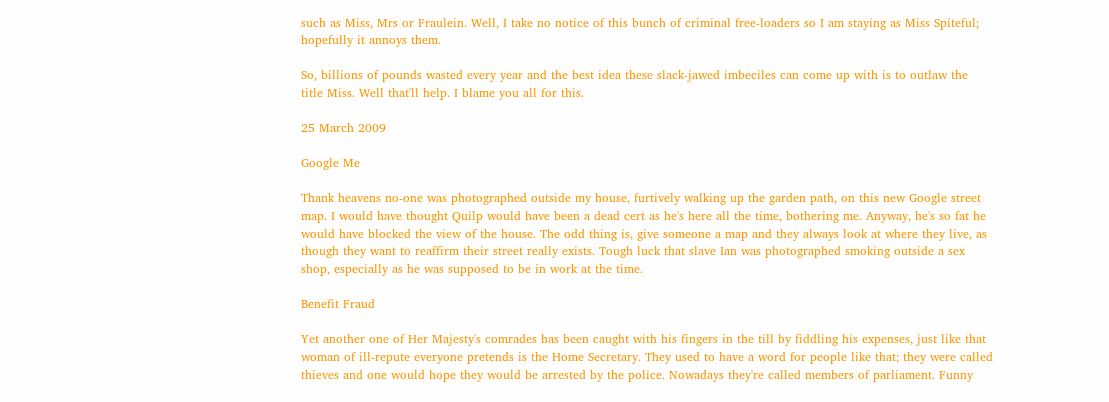such as Miss, Mrs or Fraulein. Well, I take no notice of this bunch of criminal free-loaders so I am staying as Miss Spiteful; hopefully it annoys them.

So, billions of pounds wasted every year and the best idea these slack-jawed imbeciles can come up with is to outlaw the title Miss. Well that'll help. I blame you all for this.

25 March 2009

Google Me

Thank heavens no-one was photographed outside my house, furtively walking up the garden path, on this new Google street map. I would have thought Quilp would have been a dead cert as he's here all the time, bothering me. Anyway, he's so fat he would have blocked the view of the house. The odd thing is, give someone a map and they always look at where they live, as though they want to reaffirm their street really exists. Tough luck that slave Ian was photographed smoking outside a sex shop, especially as he was supposed to be in work at the time.

Benefit Fraud

Yet another one of Her Majesty's comrades has been caught with his fingers in the till by fiddling his expenses, just like that woman of ill-repute everyone pretends is the Home Secretary. They used to have a word for people like that; they were called thieves and one would hope they would be arrested by the police. Nowadays they're called members of parliament. Funny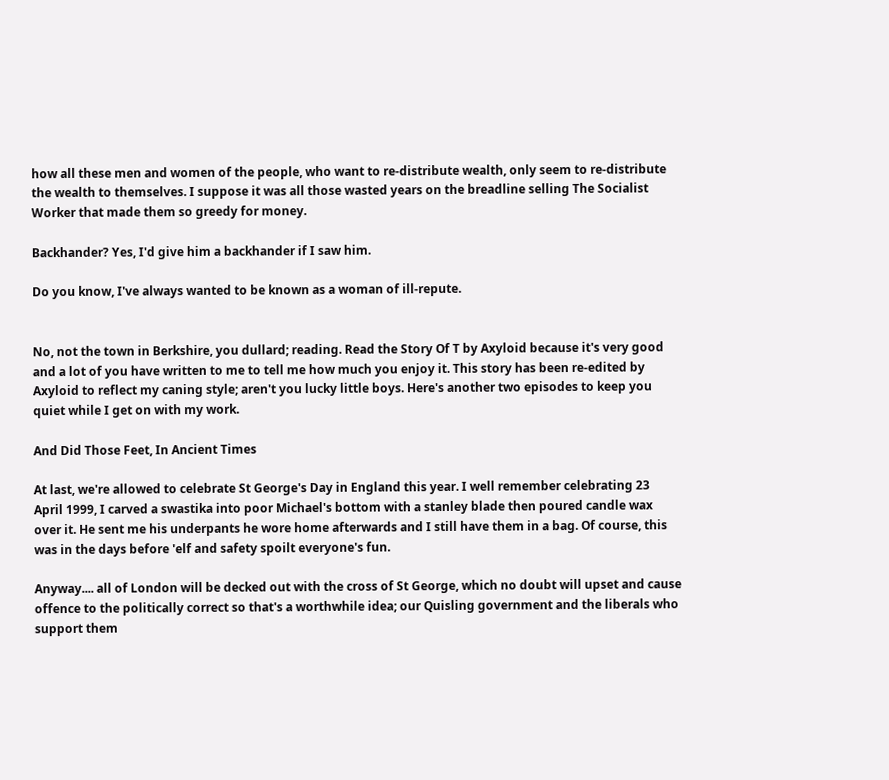how all these men and women of the people, who want to re-distribute wealth, only seem to re-distribute the wealth to themselves. I suppose it was all those wasted years on the breadline selling The Socialist Worker that made them so greedy for money.

Backhander? Yes, I'd give him a backhander if I saw him.

Do you know, I've always wanted to be known as a woman of ill-repute.


No, not the town in Berkshire, you dullard; reading. Read the Story Of T by Axyloid because it's very good and a lot of you have written to me to tell me how much you enjoy it. This story has been re-edited by Axyloid to reflect my caning style; aren't you lucky little boys. Here's another two episodes to keep you quiet while I get on with my work.

And Did Those Feet, In Ancient Times

At last, we're allowed to celebrate St George's Day in England this year. I well remember celebrating 23 April 1999, I carved a swastika into poor Michael's bottom with a stanley blade then poured candle wax over it. He sent me his underpants he wore home afterwards and I still have them in a bag. Of course, this was in the days before 'elf and safety spoilt everyone's fun.

Anyway.... all of London will be decked out with the cross of St George, which no doubt will upset and cause offence to the politically correct so that's a worthwhile idea; our Quisling government and the liberals who support them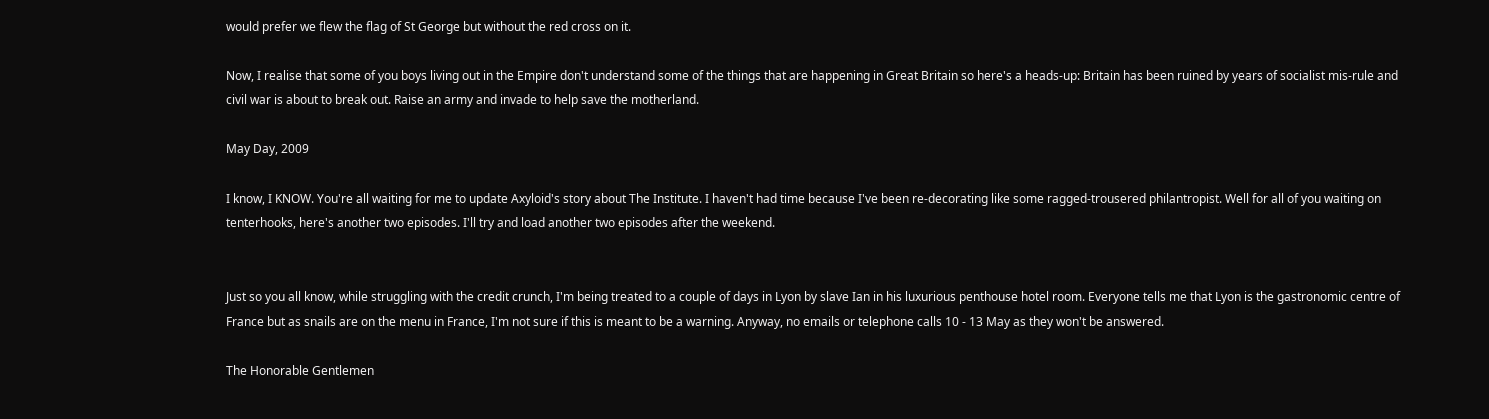would prefer we flew the flag of St George but without the red cross on it.

Now, I realise that some of you boys living out in the Empire don't understand some of the things that are happening in Great Britain so here's a heads-up: Britain has been ruined by years of socialist mis-rule and civil war is about to break out. Raise an army and invade to help save the motherland.

May Day, 2009

I know, I KNOW. You're all waiting for me to update Axyloid's story about The Institute. I haven't had time because I've been re-decorating like some ragged-trousered philantropist. Well for all of you waiting on tenterhooks, here's another two episodes. I'll try and load another two episodes after the weekend.


Just so you all know, while struggling with the credit crunch, I'm being treated to a couple of days in Lyon by slave Ian in his luxurious penthouse hotel room. Everyone tells me that Lyon is the gastronomic centre of France but as snails are on the menu in France, I'm not sure if this is meant to be a warning. Anyway, no emails or telephone calls 10 - 13 May as they won't be answered.

The Honorable Gentlemen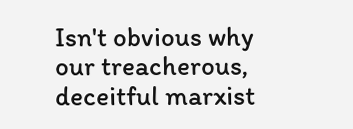Isn't obvious why our treacherous, deceitful marxist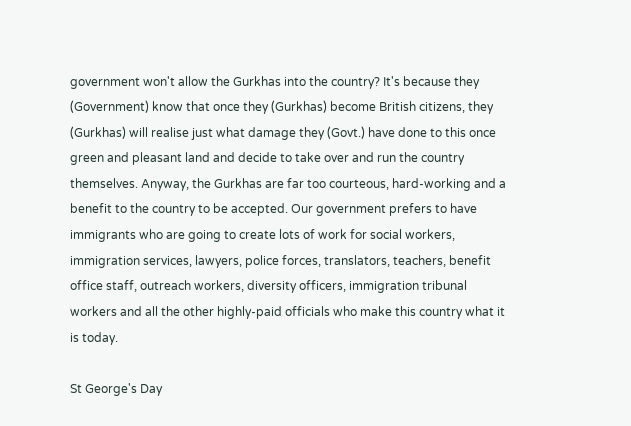government won't allow the Gurkhas into the country? It's because they (Government) know that once they (Gurkhas) become British citizens, they (Gurkhas) will realise just what damage they (Govt.) have done to this once green and pleasant land and decide to take over and run the country themselves. Anyway, the Gurkhas are far too courteous, hard-working and a benefit to the country to be accepted. Our government prefers to have immigrants who are going to create lots of work for social workers, immigration services, lawyers, police forces, translators, teachers, benefit office staff, outreach workers, diversity officers, immigration tribunal workers and all the other highly-paid officials who make this country what it is today.

St George's Day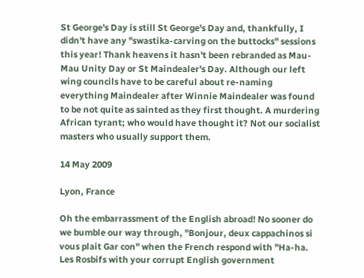St George's Day is still St George's Day and, thankfully, I didn't have any "swastika-carving on the buttocks" sessions this year! Thank heavens it hasn't been rebranded as Mau-Mau Unity Day or St Maindealer's Day. Although our left wing councils have to be careful about re-naming everything Maindealer after Winnie Maindealer was found to be not quite as sainted as they first thought. A murdering African tyrant; who would have thought it? Not our socialist masters who usually support them.

14 May 2009

Lyon, France

Oh the embarrassment of the English abroad! No sooner do we bumble our way through, "Bonjour, deux cappachinos si vous plait Gar con" when the French respond with "Ha-ha. Les Rosbifs with your corrupt English government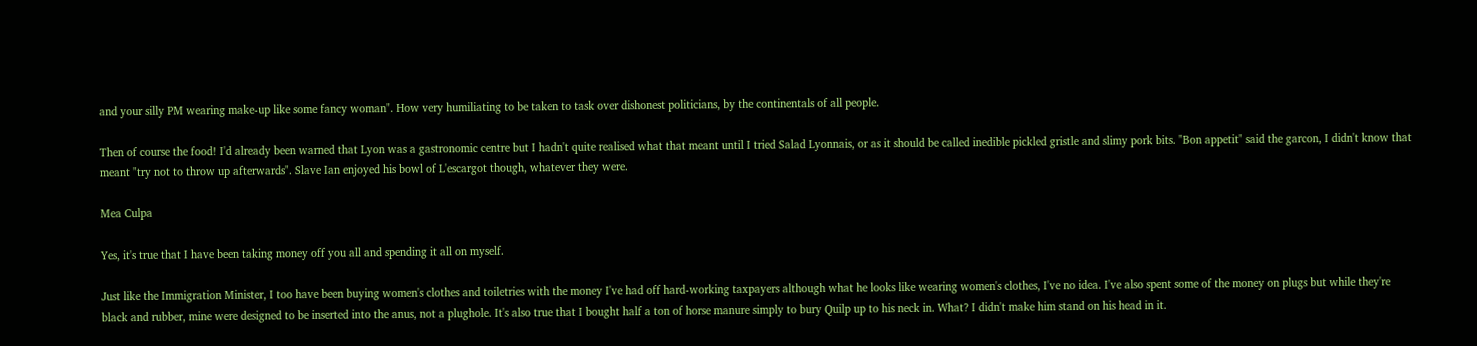and your silly PM wearing make-up like some fancy woman". How very humiliating to be taken to task over dishonest politicians, by the continentals of all people.

Then of course the food! I'd already been warned that Lyon was a gastronomic centre but I hadn't quite realised what that meant until I tried Salad Lyonnais, or as it should be called inedible pickled gristle and slimy pork bits. "Bon appetit" said the garcon, I didn't know that meant "try not to throw up afterwards". Slave Ian enjoyed his bowl of L'escargot though, whatever they were.

Mea Culpa

Yes, it's true that I have been taking money off you all and spending it all on myself.

Just like the Immigration Minister, I too have been buying women's clothes and toiletries with the money I've had off hard-working taxpayers although what he looks like wearing women's clothes, I've no idea. I've also spent some of the money on plugs but while they're black and rubber, mine were designed to be inserted into the anus, not a plughole. It's also true that I bought half a ton of horse manure simply to bury Quilp up to his neck in. What? I didn't make him stand on his head in it.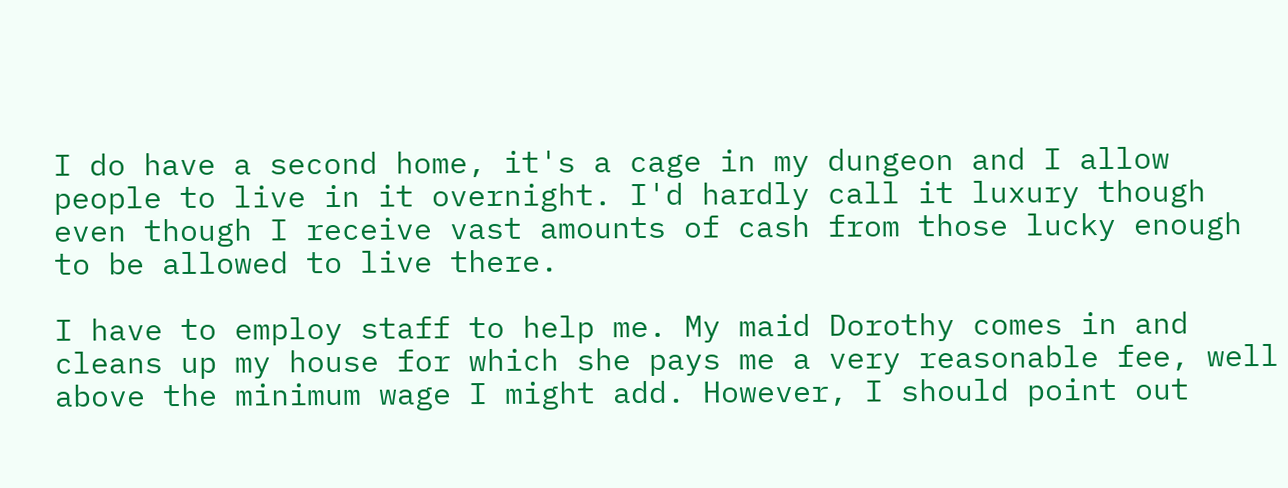I do have a second home, it's a cage in my dungeon and I allow people to live in it overnight. I'd hardly call it luxury though even though I receive vast amounts of cash from those lucky enough to be allowed to live there.

I have to employ staff to help me. My maid Dorothy comes in and cleans up my house for which she pays me a very reasonable fee, well above the minimum wage I might add. However, I should point out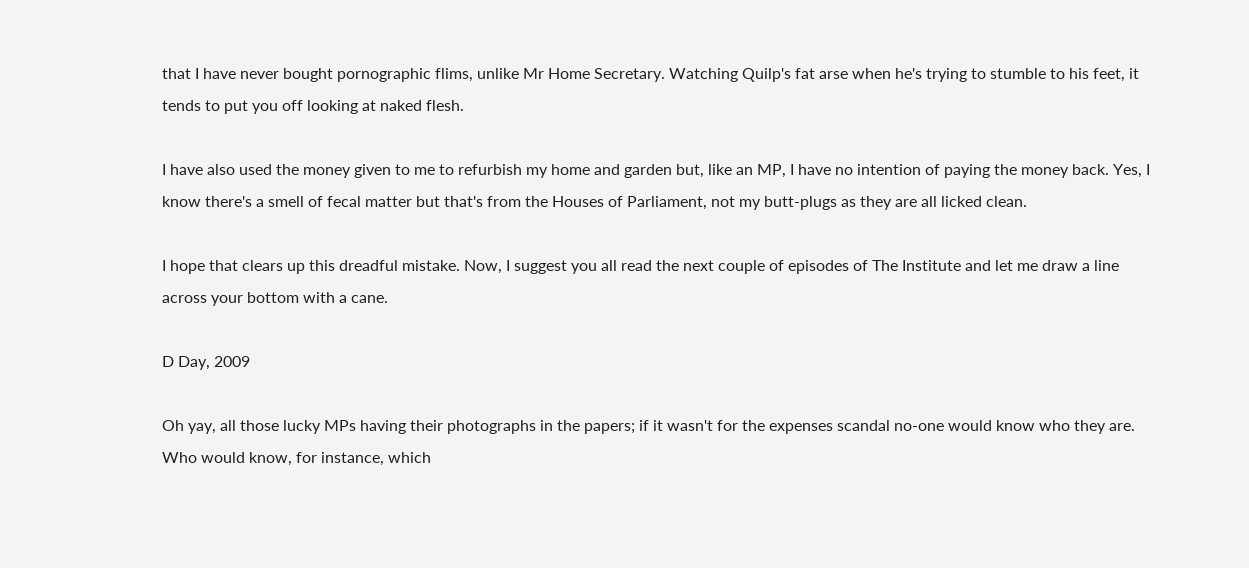that I have never bought pornographic flims, unlike Mr Home Secretary. Watching Quilp's fat arse when he's trying to stumble to his feet, it tends to put you off looking at naked flesh.

I have also used the money given to me to refurbish my home and garden but, like an MP, I have no intention of paying the money back. Yes, I know there's a smell of fecal matter but that's from the Houses of Parliament, not my butt-plugs as they are all licked clean.

I hope that clears up this dreadful mistake. Now, I suggest you all read the next couple of episodes of The Institute and let me draw a line across your bottom with a cane.

D Day, 2009

Oh yay, all those lucky MPs having their photographs in the papers; if it wasn't for the expenses scandal no-one would know who they are. Who would know, for instance, which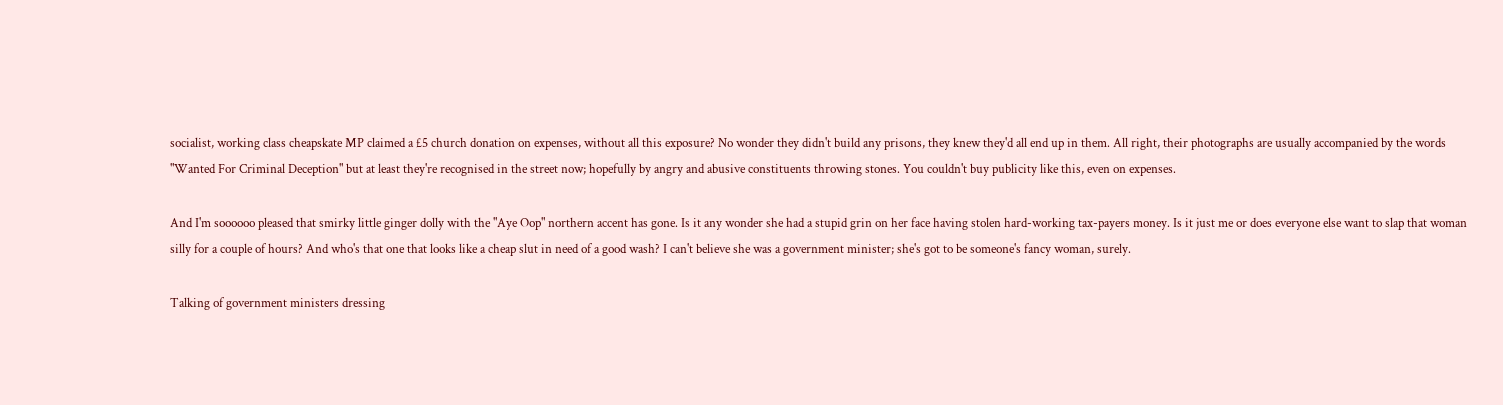socialist, working class cheapskate MP claimed a £5 church donation on expenses, without all this exposure? No wonder they didn't build any prisons, they knew they'd all end up in them. All right, their photographs are usually accompanied by the words "Wanted For Criminal Deception" but at least they're recognised in the street now; hopefully by angry and abusive constituents throwing stones. You couldn't buy publicity like this, even on expenses.

And I'm soooooo pleased that smirky little ginger dolly with the "Aye Oop" northern accent has gone. Is it any wonder she had a stupid grin on her face having stolen hard-working tax-payers money. Is it just me or does everyone else want to slap that woman silly for a couple of hours? And who's that one that looks like a cheap slut in need of a good wash? I can't believe she was a government minister; she's got to be someone's fancy woman, surely.

Talking of government ministers dressing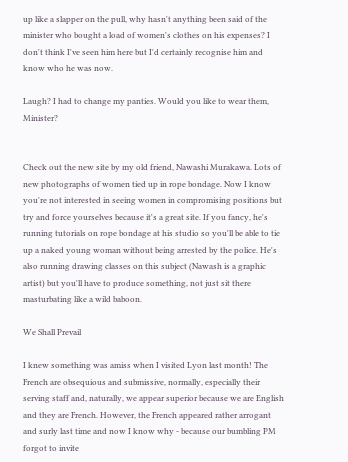up like a slapper on the pull, why hasn't anything been said of the minister who bought a load of women's clothes on his expenses? I don't think I've seen him here but I'd certainly recognise him and know who he was now.

Laugh? I had to change my panties. Would you like to wear them, Minister?


Check out the new site by my old friend, Nawashi Murakawa. Lots of new photographs of women tied up in rope bondage. Now I know you're not interested in seeing women in compromising positions but try and force yourselves because it's a great site. If you fancy, he's running tutorials on rope bondage at his studio so you'll be able to tie up a naked young woman without being arrested by the police. He's also running drawing classes on this subject (Nawash is a graphic artist) but you'll have to produce something, not just sit there masturbating like a wild baboon.

We Shall Prevail

I knew something was amiss when I visited Lyon last month! The French are obsequious and submissive, normally, especially their serving staff and, naturally, we appear superior because we are English and they are French. However, the French appeared rather arrogant and surly last time and now I know why - because our bumbling PM forgot to invite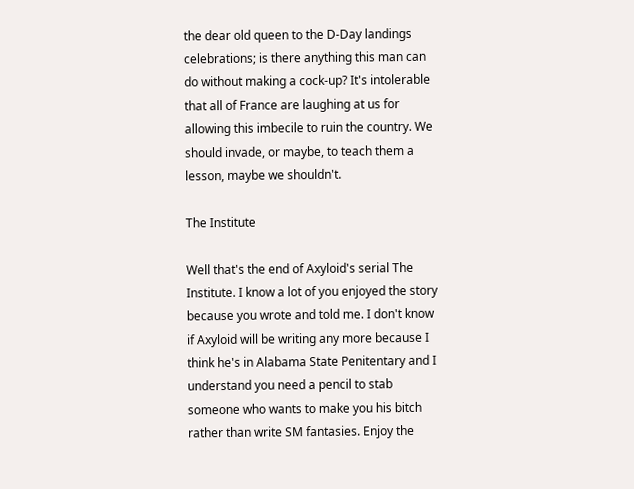the dear old queen to the D-Day landings celebrations; is there anything this man can do without making a cock-up? It's intolerable that all of France are laughing at us for allowing this imbecile to ruin the country. We should invade, or maybe, to teach them a lesson, maybe we shouldn't.

The Institute

Well that's the end of Axyloid's serial The Institute. I know a lot of you enjoyed the story because you wrote and told me. I don't know if Axyloid will be writing any more because I think he's in Alabama State Penitentary and I understand you need a pencil to stab someone who wants to make you his bitch rather than write SM fantasies. Enjoy the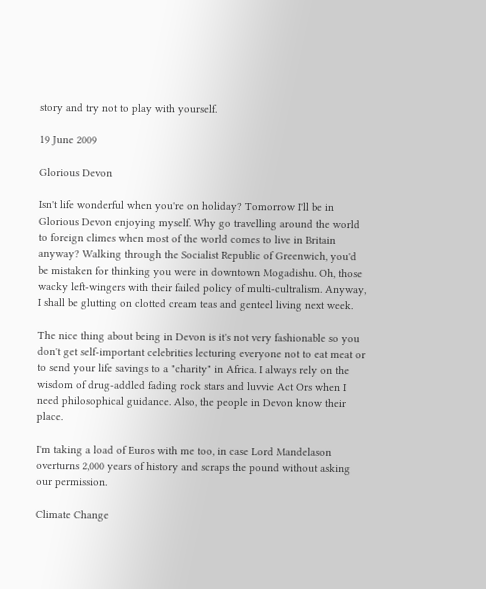story and try not to play with yourself.

19 June 2009

Glorious Devon

Isn't life wonderful when you're on holiday? Tomorrow I'll be in Glorious Devon enjoying myself. Why go travelling around the world to foreign climes when most of the world comes to live in Britain anyway? Walking through the Socialist Republic of Greenwich, you'd be mistaken for thinking you were in downtown Mogadishu. Oh, those wacky left-wingers with their failed policy of multi-cultralism. Anyway, I shall be glutting on clotted cream teas and genteel living next week.

The nice thing about being in Devon is it's not very fashionable so you don't get self-important celebrities lecturing everyone not to eat meat or to send your life savings to a "charity" in Africa. I always rely on the wisdom of drug-addled fading rock stars and luvvie Act Ors when I need philosophical guidance. Also, the people in Devon know their place.

I'm taking a load of Euros with me too, in case Lord Mandelason overturns 2,000 years of history and scraps the pound without asking our permission.

Climate Change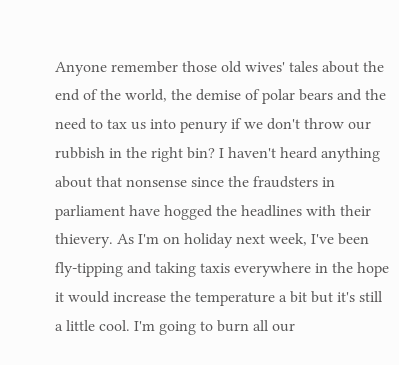Anyone remember those old wives' tales about the end of the world, the demise of polar bears and the need to tax us into penury if we don't throw our rubbish in the right bin? I haven't heard anything about that nonsense since the fraudsters in parliament have hogged the headlines with their thievery. As I'm on holiday next week, I've been fly-tipping and taking taxis everywhere in the hope it would increase the temperature a bit but it's still a little cool. I'm going to burn all our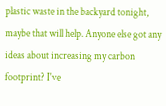plastic waste in the backyard tonight, maybe that will help. Anyone else got any ideas about increasing my carbon footprint? I've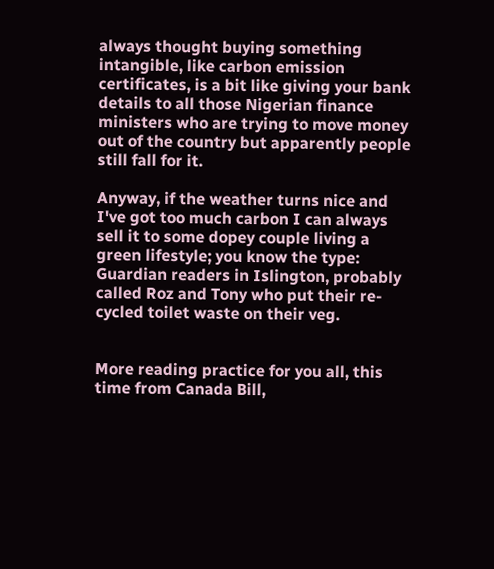always thought buying something intangible, like carbon emission certificates, is a bit like giving your bank details to all those Nigerian finance ministers who are trying to move money out of the country but apparently people still fall for it.

Anyway, if the weather turns nice and I've got too much carbon I can always sell it to some dopey couple living a green lifestyle; you know the type: Guardian readers in Islington, probably called Roz and Tony who put their re-cycled toilet waste on their veg.


More reading practice for you all, this time from Canada Bill,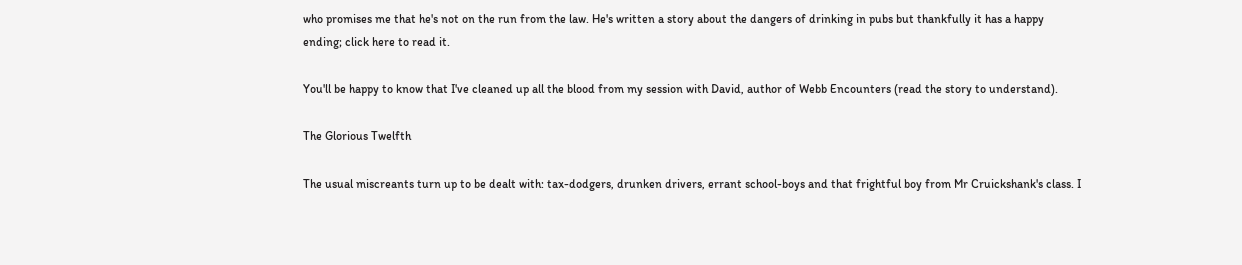who promises me that he's not on the run from the law. He's written a story about the dangers of drinking in pubs but thankfully it has a happy ending; click here to read it.

You'll be happy to know that I've cleaned up all the blood from my session with David, author of Webb Encounters (read the story to understand).

The Glorious Twelfth

The usual miscreants turn up to be dealt with: tax-dodgers, drunken drivers, errant school-boys and that frightful boy from Mr Cruickshank's class. I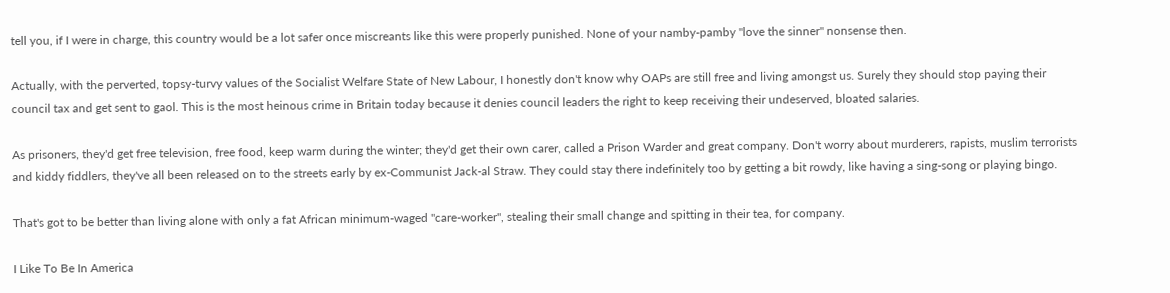tell you, if I were in charge, this country would be a lot safer once miscreants like this were properly punished. None of your namby-pamby "love the sinner" nonsense then.

Actually, with the perverted, topsy-turvy values of the Socialist Welfare State of New Labour, I honestly don't know why OAPs are still free and living amongst us. Surely they should stop paying their council tax and get sent to gaol. This is the most heinous crime in Britain today because it denies council leaders the right to keep receiving their undeserved, bloated salaries.

As prisoners, they'd get free television, free food, keep warm during the winter; they'd get their own carer, called a Prison Warder and great company. Don't worry about murderers, rapists, muslim terrorists and kiddy fiddlers, they've all been released on to the streets early by ex-Communist Jack-al Straw. They could stay there indefinitely too by getting a bit rowdy, like having a sing-song or playing bingo.

That's got to be better than living alone with only a fat African minimum-waged "care-worker", stealing their small change and spitting in their tea, for company.

I Like To Be In America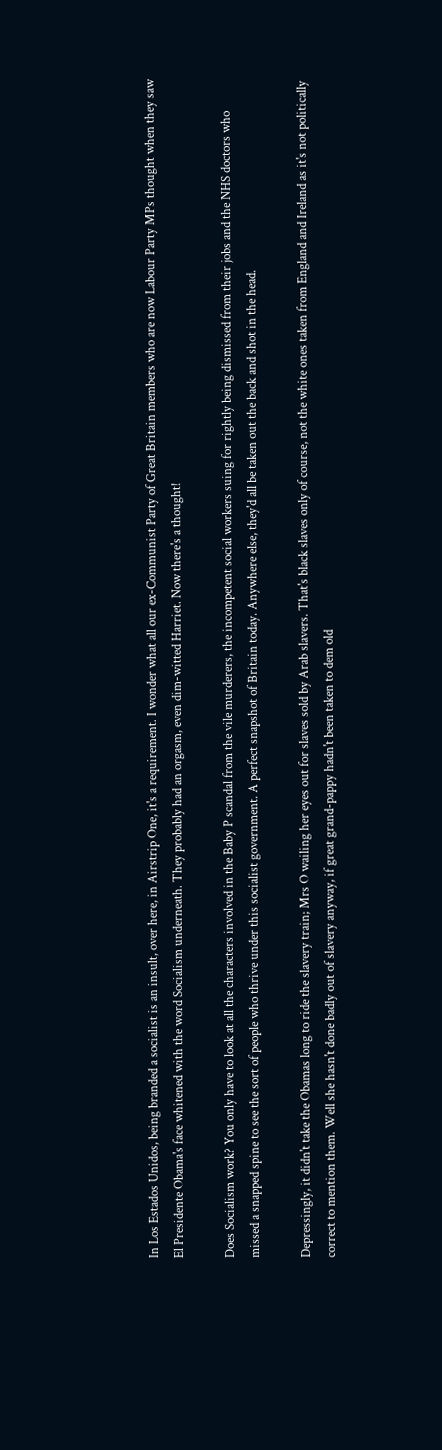In Los Estados Unidos, being branded a socialist is an insult, over here, in Airstrip One, it's a requirement. I wonder what all our ex-Communist Party of Great Britain members who are now Labour Party MPs thought when they saw El Presidente Obama's face whitened with the word Socialism underneath. They probably had an orgasm, even dim-witted Harriet. Now there's a thought!

Does Socialism work? You only have to look at all the characters involved in the Baby P scandal from the vile murderers, the incompetent social workers suing for rightly being dismissed from their jobs and the NHS doctors who missed a snapped spine to see the sort of people who thrive under this socialist government. A perfect snapshot of Britain today. Anywhere else, they'd all be taken out the back and shot in the head.

Depressingly, it didn't take the Obamas long to ride the slavery train; Mrs O wailing her eyes out for slaves sold by Arab slavers. That's black slaves only of course, not the white ones taken from England and Ireland as it's not politically correct to mention them. Well she hasn't done badly out of slavery anyway, if great grand-pappy hadn't been taken to dem old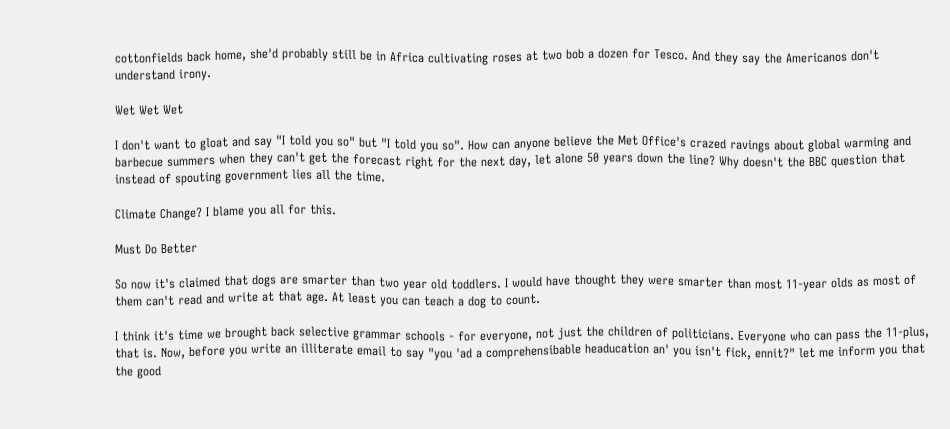cottonfields back home, she'd probably still be in Africa cultivating roses at two bob a dozen for Tesco. And they say the Americanos don't understand irony.

Wet Wet Wet

I don't want to gloat and say "I told you so" but "I told you so". How can anyone believe the Met Office's crazed ravings about global warming and barbecue summers when they can't get the forecast right for the next day, let alone 50 years down the line? Why doesn't the BBC question that instead of spouting government lies all the time.

Climate Change? I blame you all for this.

Must Do Better

So now it's claimed that dogs are smarter than two year old toddlers. I would have thought they were smarter than most 11-year olds as most of them can't read and write at that age. At least you can teach a dog to count.

I think it's time we brought back selective grammar schools - for everyone, not just the children of politicians. Everyone who can pass the 11-plus, that is. Now, before you write an illiterate email to say "you 'ad a comprehensibable headucation an' you isn't fick, ennit?" let me inform you that the good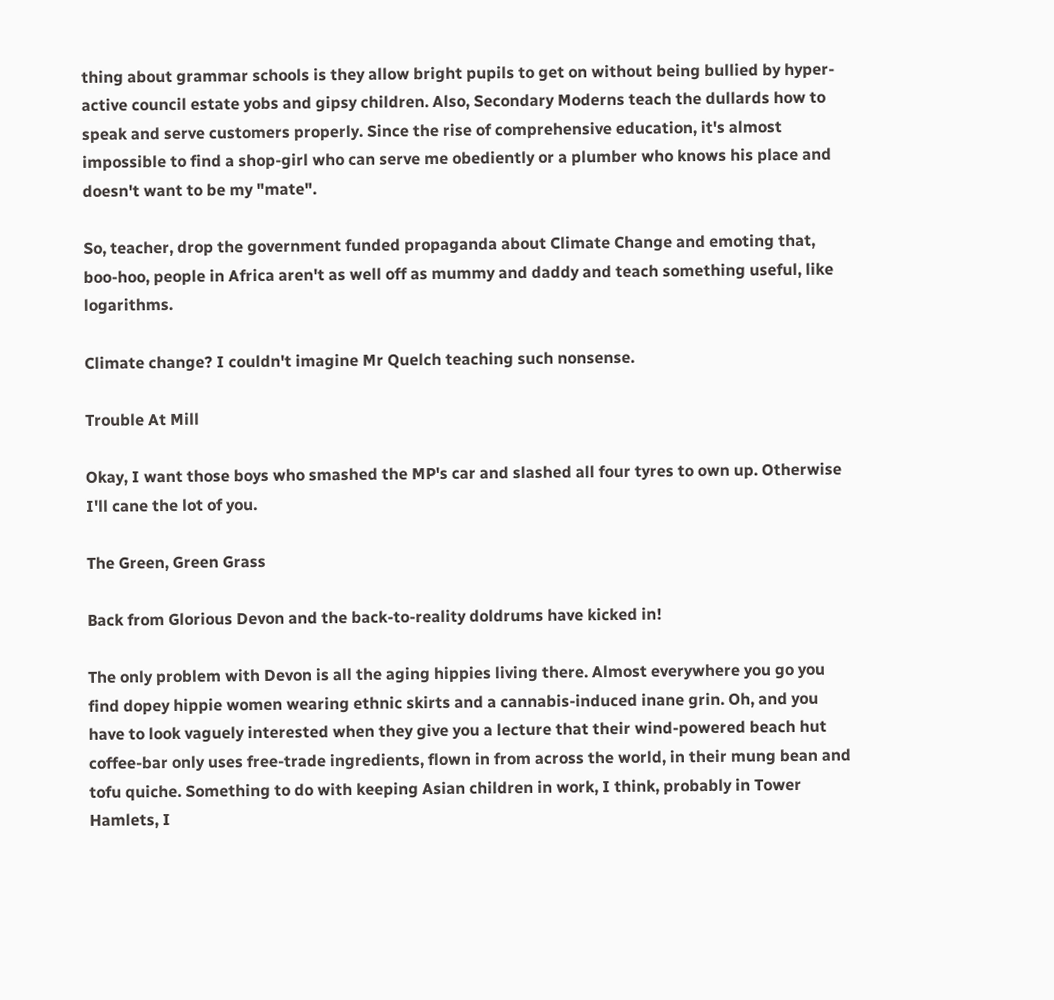thing about grammar schools is they allow bright pupils to get on without being bullied by hyper-active council estate yobs and gipsy children. Also, Secondary Moderns teach the dullards how to speak and serve customers properly. Since the rise of comprehensive education, it's almost impossible to find a shop-girl who can serve me obediently or a plumber who knows his place and doesn't want to be my "mate".

So, teacher, drop the government funded propaganda about Climate Change and emoting that, boo-hoo, people in Africa aren't as well off as mummy and daddy and teach something useful, like logarithms.

Climate change? I couldn't imagine Mr Quelch teaching such nonsense.

Trouble At Mill

Okay, I want those boys who smashed the MP's car and slashed all four tyres to own up. Otherwise I'll cane the lot of you.

The Green, Green Grass

Back from Glorious Devon and the back-to-reality doldrums have kicked in!

The only problem with Devon is all the aging hippies living there. Almost everywhere you go you find dopey hippie women wearing ethnic skirts and a cannabis-induced inane grin. Oh, and you have to look vaguely interested when they give you a lecture that their wind-powered beach hut coffee-bar only uses free-trade ingredients, flown in from across the world, in their mung bean and tofu quiche. Something to do with keeping Asian children in work, I think, probably in Tower Hamlets, I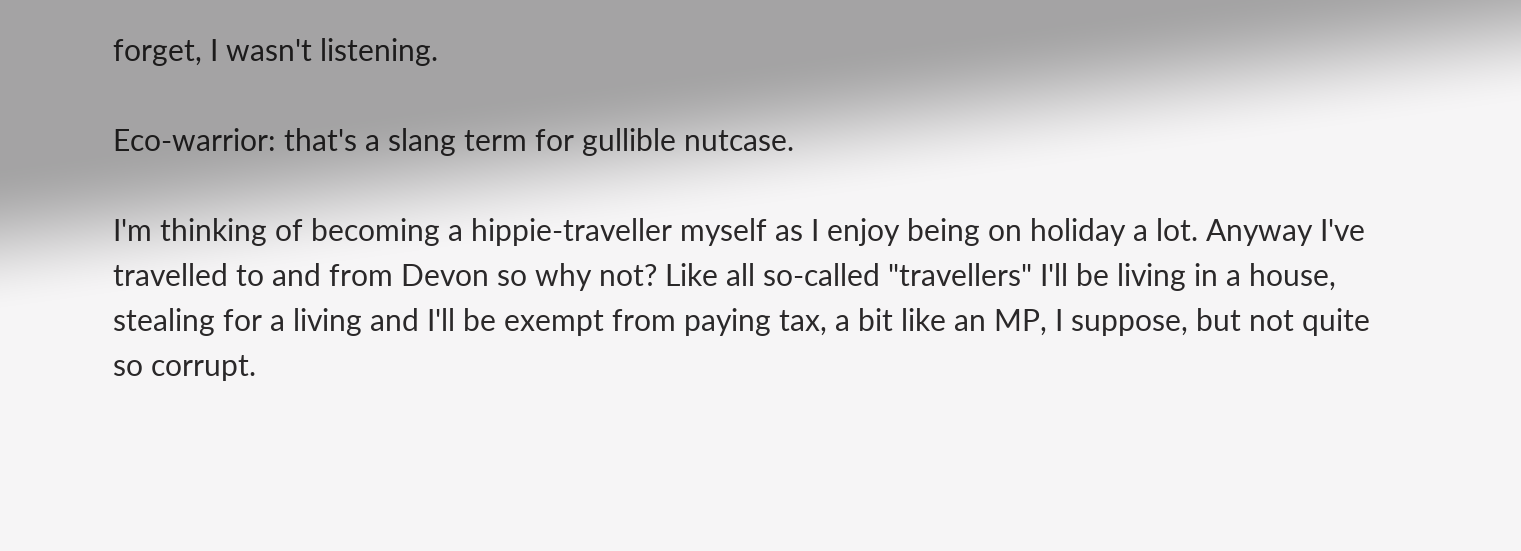forget, I wasn't listening.

Eco-warrior: that's a slang term for gullible nutcase.

I'm thinking of becoming a hippie-traveller myself as I enjoy being on holiday a lot. Anyway I've travelled to and from Devon so why not? Like all so-called "travellers" I'll be living in a house, stealing for a living and I'll be exempt from paying tax, a bit like an MP, I suppose, but not quite so corrupt.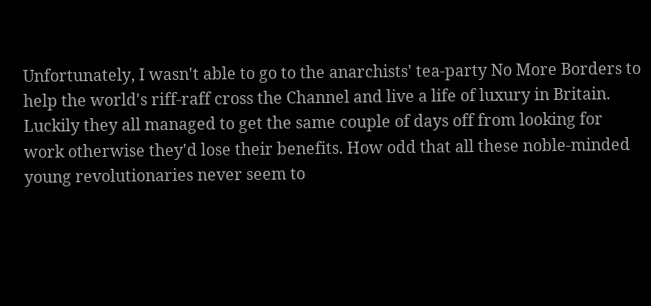Unfortunately, I wasn't able to go to the anarchists' tea-party No More Borders to help the world's riff-raff cross the Channel and live a life of luxury in Britain. Luckily they all managed to get the same couple of days off from looking for work otherwise they'd lose their benefits. How odd that all these noble-minded young revolutionaries never seem to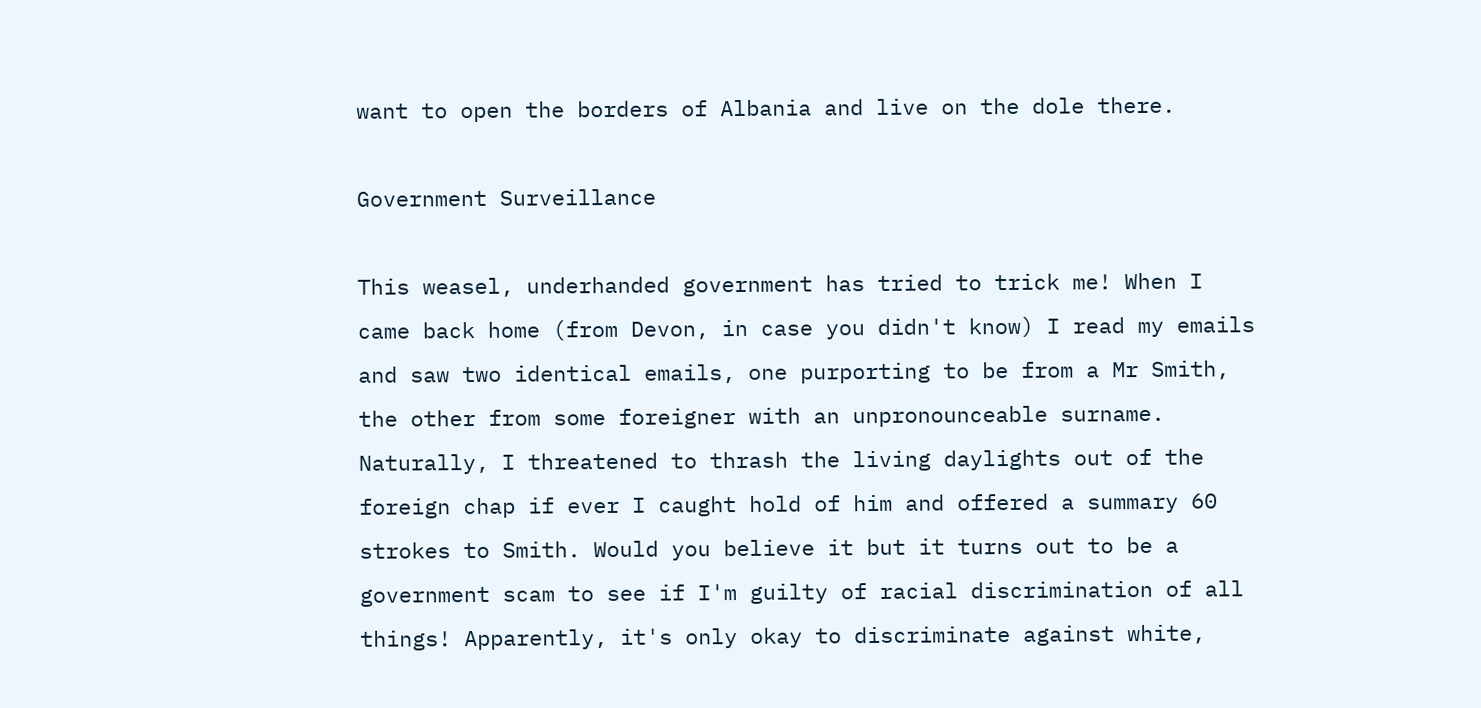want to open the borders of Albania and live on the dole there.

Government Surveillance

This weasel, underhanded government has tried to trick me! When I came back home (from Devon, in case you didn't know) I read my emails and saw two identical emails, one purporting to be from a Mr Smith, the other from some foreigner with an unpronounceable surname. Naturally, I threatened to thrash the living daylights out of the foreign chap if ever I caught hold of him and offered a summary 60 strokes to Smith. Would you believe it but it turns out to be a government scam to see if I'm guilty of racial discrimination of all things! Apparently, it's only okay to discriminate against white,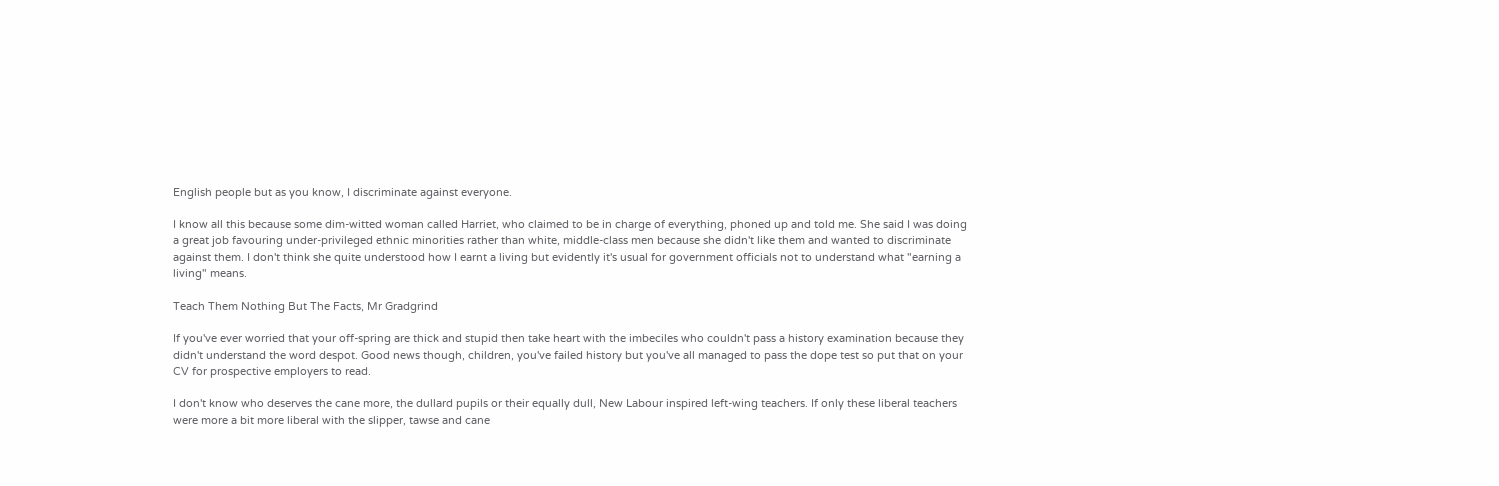English people but as you know, I discriminate against everyone.

I know all this because some dim-witted woman called Harriet, who claimed to be in charge of everything, phoned up and told me. She said I was doing a great job favouring under-privileged ethnic minorities rather than white, middle-class men because she didn't like them and wanted to discriminate against them. I don't think she quite understood how I earnt a living but evidently it's usual for government officials not to understand what "earning a living" means.

Teach Them Nothing But The Facts, Mr Gradgrind

If you've ever worried that your off-spring are thick and stupid then take heart with the imbeciles who couldn't pass a history examination because they didn't understand the word despot. Good news though, children, you've failed history but you've all managed to pass the dope test so put that on your CV for prospective employers to read.

I don't know who deserves the cane more, the dullard pupils or their equally dull, New Labour inspired left-wing teachers. If only these liberal teachers were more a bit more liberal with the slipper, tawse and cane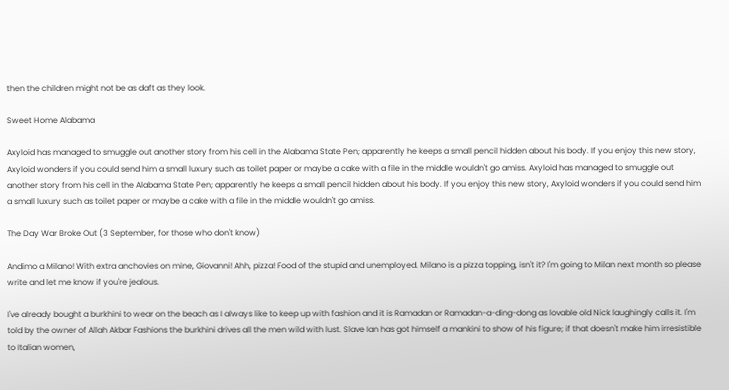then the children might not be as daft as they look.

Sweet Home Alabama

Axyloid has managed to smuggle out another story from his cell in the Alabama State Pen; apparently he keeps a small pencil hidden about his body. If you enjoy this new story, Axyloid wonders if you could send him a small luxury such as toilet paper or maybe a cake with a file in the middle wouldn't go amiss. Axyloid has managed to smuggle out another story from his cell in the Alabama State Pen; apparently he keeps a small pencil hidden about his body. If you enjoy this new story, Axyloid wonders if you could send him a small luxury such as toilet paper or maybe a cake with a file in the middle wouldn't go amiss.

The Day War Broke Out (3 September, for those who don't know)

Andimo a Milano! With extra anchovies on mine, Giovanni! Ahh, pizza! Food of the stupid and unemployed. Milano is a pizza topping, isn't it? I'm going to Milan next month so please write and let me know if you're jealous.

I've already bought a burkhini to wear on the beach as I always like to keep up with fashion and it is Ramadan or Ramadan-a-ding-dong as lovable old Nick laughingly calls it. I'm told by the owner of Allah Akbar Fashions the burkhini drives all the men wild with lust. Slave Ian has got himself a mankini to show of his figure; if that doesn't make him irresistible to Italian women,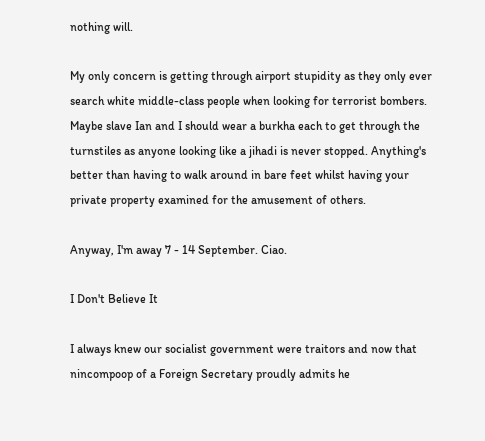nothing will.

My only concern is getting through airport stupidity as they only ever search white middle-class people when looking for terrorist bombers. Maybe slave Ian and I should wear a burkha each to get through the turnstiles as anyone looking like a jihadi is never stopped. Anything's better than having to walk around in bare feet whilst having your private property examined for the amusement of others.

Anyway, I'm away 7 - 14 September. Ciao.

I Don't Believe It

I always knew our socialist government were traitors and now that nincompoop of a Foreign Secretary proudly admits he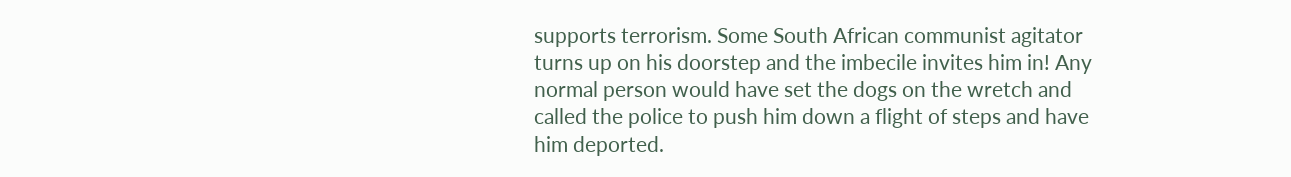supports terrorism. Some South African communist agitator turns up on his doorstep and the imbecile invites him in! Any normal person would have set the dogs on the wretch and called the police to push him down a flight of steps and have him deported.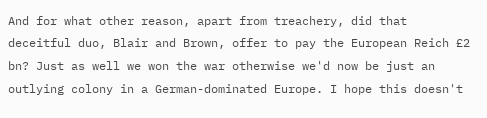And for what other reason, apart from treachery, did that deceitful duo, Blair and Brown, offer to pay the European Reich £2 bn? Just as well we won the war otherwise we'd now be just an outlying colony in a German-dominated Europe. I hope this doesn't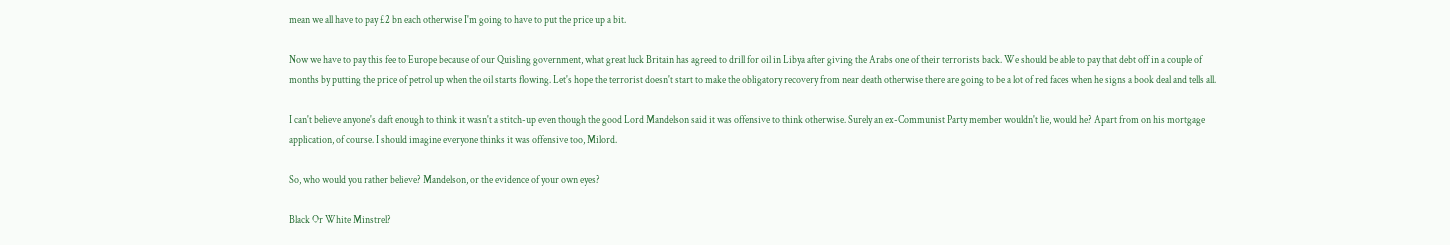mean we all have to pay £2 bn each otherwise I'm going to have to put the price up a bit.

Now we have to pay this fee to Europe because of our Quisling government, what great luck Britain has agreed to drill for oil in Libya after giving the Arabs one of their terrorists back. We should be able to pay that debt off in a couple of months by putting the price of petrol up when the oil starts flowing. Let's hope the terrorist doesn't start to make the obligatory recovery from near death otherwise there are going to be a lot of red faces when he signs a book deal and tells all.

I can't believe anyone's daft enough to think it wasn't a stitch-up even though the good Lord Mandelson said it was offensive to think otherwise. Surely an ex-Communist Party member wouldn't lie, would he? Apart from on his mortgage application, of course. I should imagine everyone thinks it was offensive too, Milord.

So, who would you rather believe? Mandelson, or the evidence of your own eyes?

Black Or White Minstrel?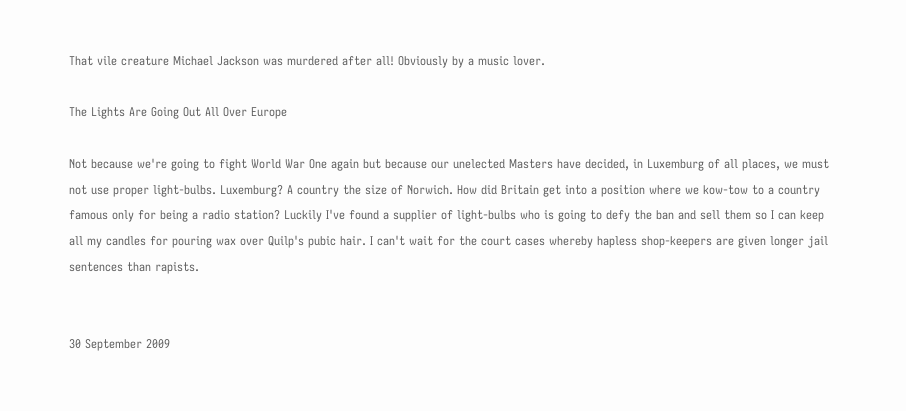That vile creature Michael Jackson was murdered after all! Obviously by a music lover.

The Lights Are Going Out All Over Europe

Not because we're going to fight World War One again but because our unelected Masters have decided, in Luxemburg of all places, we must not use proper light-bulbs. Luxemburg? A country the size of Norwich. How did Britain get into a position where we kow-tow to a country famous only for being a radio station? Luckily I've found a supplier of light-bulbs who is going to defy the ban and sell them so I can keep all my candles for pouring wax over Quilp's pubic hair. I can't wait for the court cases whereby hapless shop-keepers are given longer jail sentences than rapists.


30 September 2009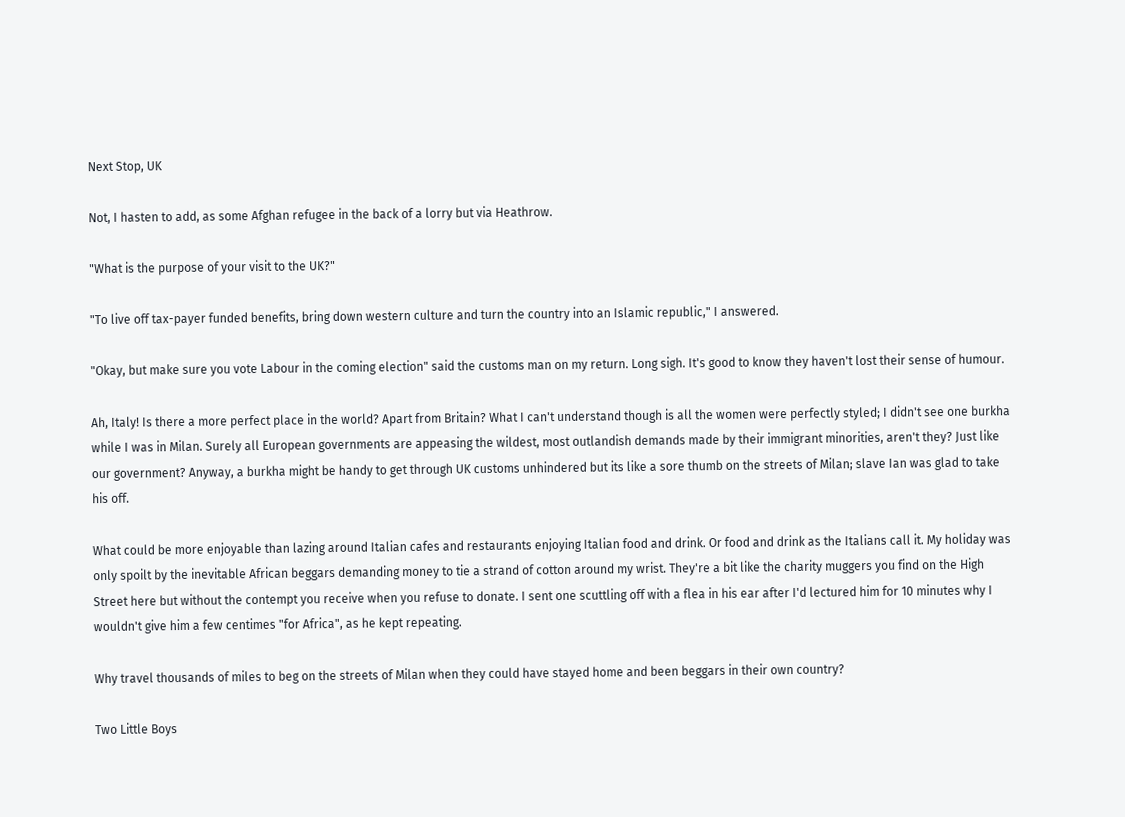Next Stop, UK

Not, I hasten to add, as some Afghan refugee in the back of a lorry but via Heathrow.

"What is the purpose of your visit to the UK?"

"To live off tax-payer funded benefits, bring down western culture and turn the country into an Islamic republic," I answered.

"Okay, but make sure you vote Labour in the coming election" said the customs man on my return. Long sigh. It's good to know they haven't lost their sense of humour.

Ah, Italy! Is there a more perfect place in the world? Apart from Britain? What I can't understand though is all the women were perfectly styled; I didn't see one burkha while I was in Milan. Surely all European governments are appeasing the wildest, most outlandish demands made by their immigrant minorities, aren't they? Just like our government? Anyway, a burkha might be handy to get through UK customs unhindered but its like a sore thumb on the streets of Milan; slave Ian was glad to take his off.

What could be more enjoyable than lazing around Italian cafes and restaurants enjoying Italian food and drink. Or food and drink as the Italians call it. My holiday was only spoilt by the inevitable African beggars demanding money to tie a strand of cotton around my wrist. They're a bit like the charity muggers you find on the High Street here but without the contempt you receive when you refuse to donate. I sent one scuttling off with a flea in his ear after I'd lectured him for 10 minutes why I wouldn't give him a few centimes "for Africa", as he kept repeating.

Why travel thousands of miles to beg on the streets of Milan when they could have stayed home and been beggars in their own country?

Two Little Boys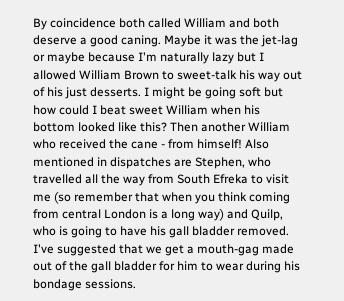By coincidence both called William and both deserve a good caning. Maybe it was the jet-lag or maybe because I'm naturally lazy but I allowed William Brown to sweet-talk his way out of his just desserts. I might be going soft but how could I beat sweet William when his bottom looked like this? Then another William who received the cane - from himself! Also mentioned in dispatches are Stephen, who travelled all the way from South Efreka to visit me (so remember that when you think coming from central London is a long way) and Quilp, who is going to have his gall bladder removed. I've suggested that we get a mouth-gag made out of the gall bladder for him to wear during his bondage sessions.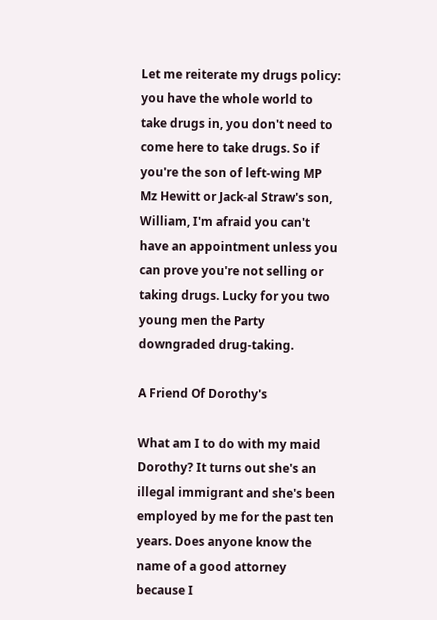Let me reiterate my drugs policy: you have the whole world to take drugs in, you don't need to come here to take drugs. So if you're the son of left-wing MP Mz Hewitt or Jack-al Straw's son, William, I'm afraid you can't have an appointment unless you can prove you're not selling or taking drugs. Lucky for you two young men the Party downgraded drug-taking.

A Friend Of Dorothy's

What am I to do with my maid Dorothy? It turns out she's an illegal immigrant and she's been employed by me for the past ten years. Does anyone know the name of a good attorney because I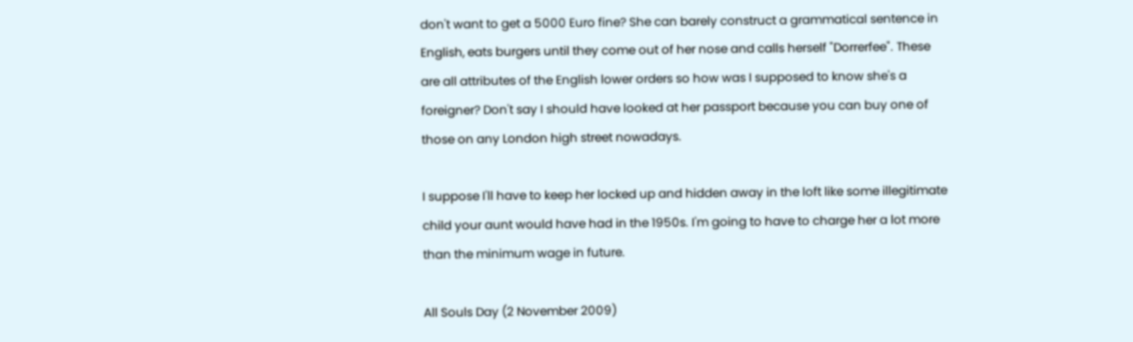don't want to get a 5000 Euro fine? She can barely construct a grammatical sentence in English, eats burgers until they come out of her nose and calls herself "Dorrerfee". These are all attributes of the English lower orders so how was I supposed to know she's a foreigner? Don't say I should have looked at her passport because you can buy one of those on any London high street nowadays.

I suppose I'll have to keep her locked up and hidden away in the loft like some illegitimate child your aunt would have had in the 1950s. I'm going to have to charge her a lot more than the minimum wage in future.

All Souls Day (2 November 2009)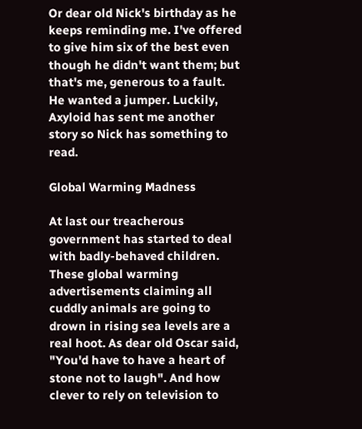Or dear old Nick's birthday as he keeps reminding me. I've offered to give him six of the best even though he didn't want them; but that's me, generous to a fault. He wanted a jumper. Luckily, Axyloid has sent me another story so Nick has something to read.

Global Warming Madness

At last our treacherous government has started to deal with badly-behaved children. These global warming advertisements claiming all cuddly animals are going to drown in rising sea levels are a real hoot. As dear old Oscar said, "You'd have to have a heart of stone not to laugh". And how clever to rely on television to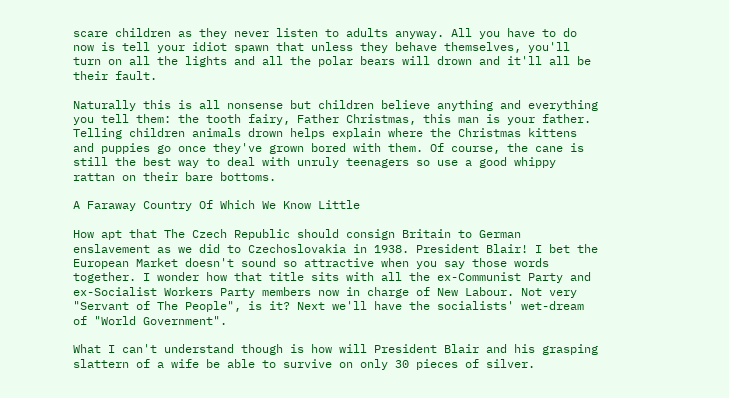scare children as they never listen to adults anyway. All you have to do now is tell your idiot spawn that unless they behave themselves, you'll turn on all the lights and all the polar bears will drown and it'll all be their fault.

Naturally this is all nonsense but children believe anything and everything you tell them: the tooth fairy, Father Christmas, this man is your father. Telling children animals drown helps explain where the Christmas kittens and puppies go once they've grown bored with them. Of course, the cane is still the best way to deal with unruly teenagers so use a good whippy rattan on their bare bottoms.

A Faraway Country Of Which We Know Little

How apt that The Czech Republic should consign Britain to German enslavement as we did to Czechoslovakia in 1938. President Blair! I bet the European Market doesn't sound so attractive when you say those words together. I wonder how that title sits with all the ex-Communist Party and ex-Socialist Workers Party members now in charge of New Labour. Not very "Servant of The People", is it? Next we'll have the socialists' wet-dream of "World Government".

What I can't understand though is how will President Blair and his grasping slattern of a wife be able to survive on only 30 pieces of silver.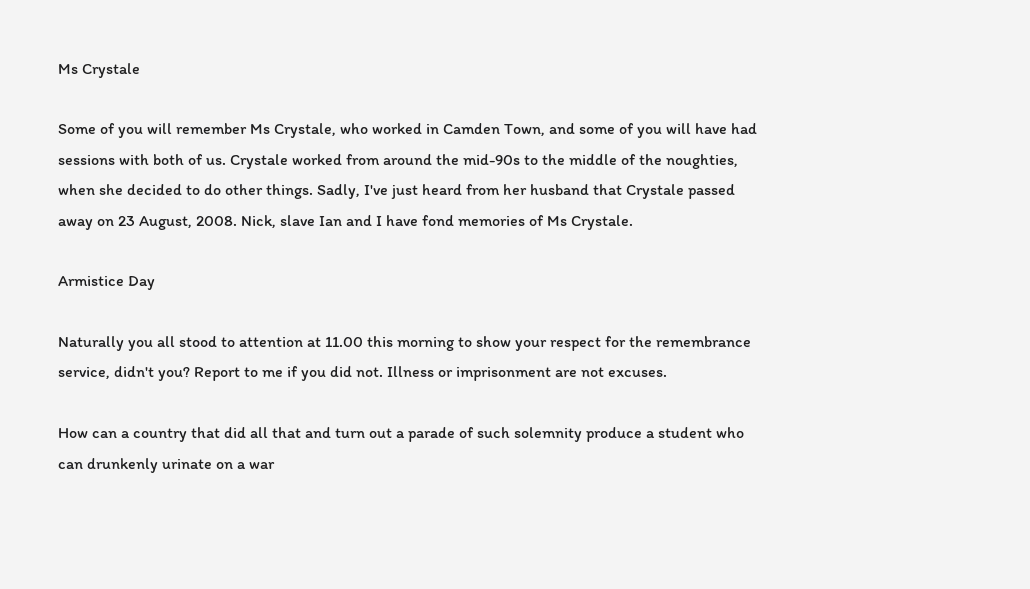Ms Crystale

Some of you will remember Ms Crystale, who worked in Camden Town, and some of you will have had sessions with both of us. Crystale worked from around the mid-90s to the middle of the noughties, when she decided to do other things. Sadly, I've just heard from her husband that Crystale passed away on 23 August, 2008. Nick, slave Ian and I have fond memories of Ms Crystale.

Armistice Day

Naturally you all stood to attention at 11.00 this morning to show your respect for the remembrance service, didn't you? Report to me if you did not. Illness or imprisonment are not excuses.

How can a country that did all that and turn out a parade of such solemnity produce a student who can drunkenly urinate on a war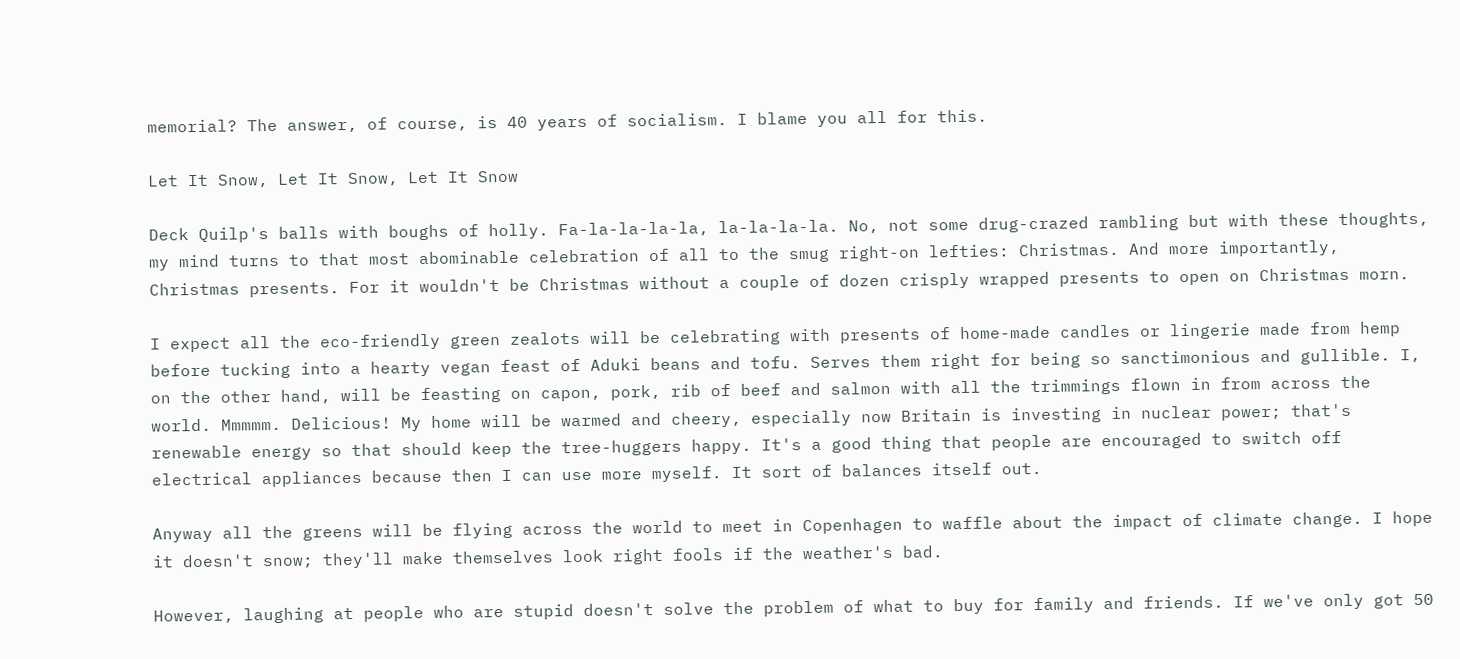memorial? The answer, of course, is 40 years of socialism. I blame you all for this.

Let It Snow, Let It Snow, Let It Snow

Deck Quilp's balls with boughs of holly. Fa-la-la-la-la, la-la-la-la. No, not some drug-crazed rambling but with these thoughts, my mind turns to that most abominable celebration of all to the smug right-on lefties: Christmas. And more importantly, Christmas presents. For it wouldn't be Christmas without a couple of dozen crisply wrapped presents to open on Christmas morn.

I expect all the eco-friendly green zealots will be celebrating with presents of home-made candles or lingerie made from hemp before tucking into a hearty vegan feast of Aduki beans and tofu. Serves them right for being so sanctimonious and gullible. I, on the other hand, will be feasting on capon, pork, rib of beef and salmon with all the trimmings flown in from across the world. Mmmmm. Delicious! My home will be warmed and cheery, especially now Britain is investing in nuclear power; that's renewable energy so that should keep the tree-huggers happy. It's a good thing that people are encouraged to switch off electrical appliances because then I can use more myself. It sort of balances itself out.

Anyway all the greens will be flying across the world to meet in Copenhagen to waffle about the impact of climate change. I hope it doesn't snow; they'll make themselves look right fools if the weather's bad.

However, laughing at people who are stupid doesn't solve the problem of what to buy for family and friends. If we've only got 50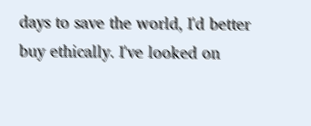days to save the world, I'd better buy ethically. I've looked on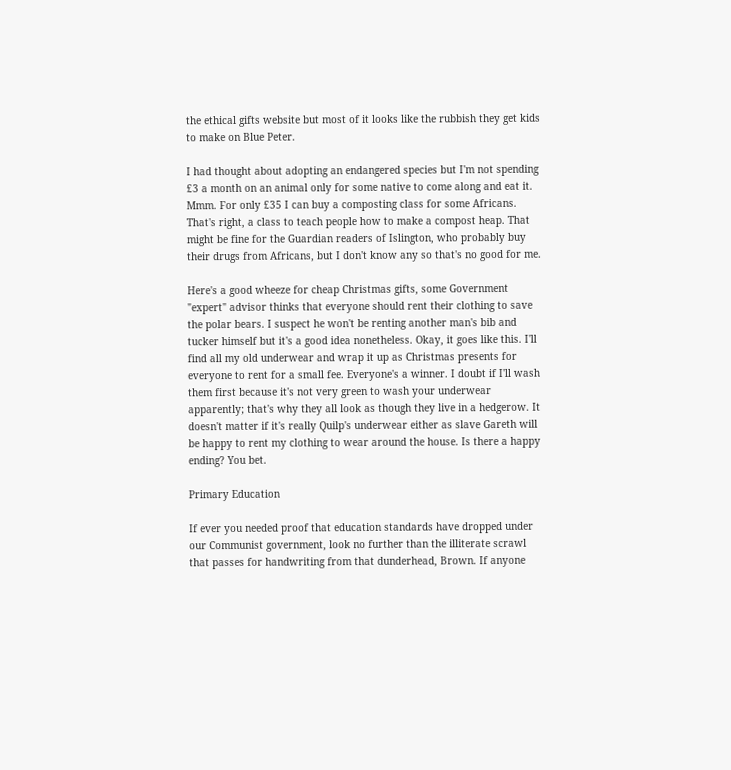the ethical gifts website but most of it looks like the rubbish they get kids to make on Blue Peter.

I had thought about adopting an endangered species but I'm not spending £3 a month on an animal only for some native to come along and eat it. Mmm. For only £35 I can buy a composting class for some Africans. That's right, a class to teach people how to make a compost heap. That might be fine for the Guardian readers of Islington, who probably buy their drugs from Africans, but I don't know any so that's no good for me.

Here's a good wheeze for cheap Christmas gifts, some Government "expert" advisor thinks that everyone should rent their clothing to save the polar bears. I suspect he won't be renting another man's bib and tucker himself but it's a good idea nonetheless. Okay, it goes like this. I'll find all my old underwear and wrap it up as Christmas presents for everyone to rent for a small fee. Everyone's a winner. I doubt if I'll wash them first because it's not very green to wash your underwear apparently; that's why they all look as though they live in a hedgerow. It doesn't matter if it's really Quilp's underwear either as slave Gareth will be happy to rent my clothing to wear around the house. Is there a happy ending? You bet.

Primary Education

If ever you needed proof that education standards have dropped under our Communist government, look no further than the illiterate scrawl that passes for handwriting from that dunderhead, Brown. If anyone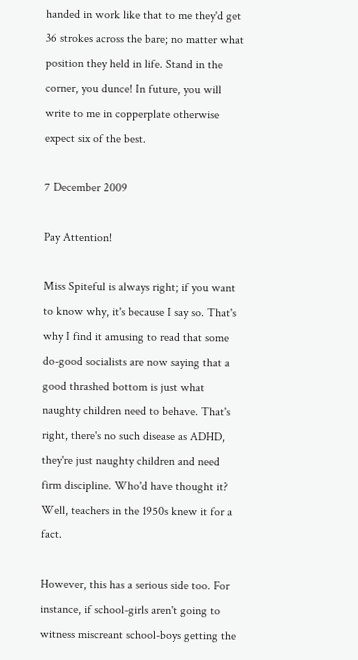handed in work like that to me they'd get 36 strokes across the bare; no matter what position they held in life. Stand in the corner, you dunce! In future, you will write to me in copperplate otherwise expect six of the best.

7 December 2009

Pay Attention!

Miss Spiteful is always right; if you want to know why, it's because I say so. That's why I find it amusing to read that some do-good socialists are now saying that a good thrashed bottom is just what naughty children need to behave. That's right, there's no such disease as ADHD, they're just naughty children and need firm discipline. Who'd have thought it? Well, teachers in the 1950s knew it for a fact.

However, this has a serious side too. For instance, if school-girls aren't going to witness miscreant school-boys getting the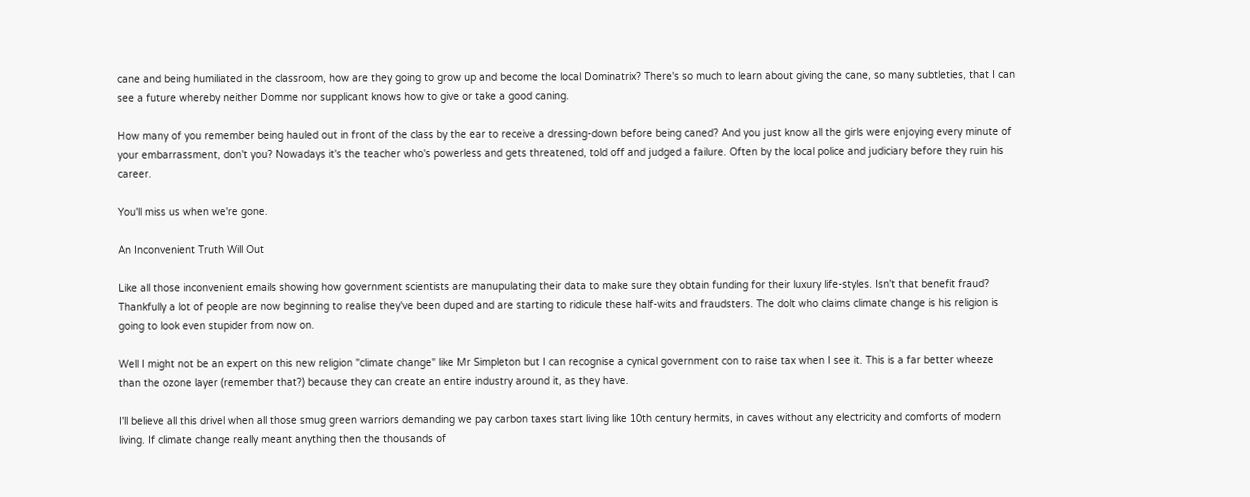cane and being humiliated in the classroom, how are they going to grow up and become the local Dominatrix? There's so much to learn about giving the cane, so many subtleties, that I can see a future whereby neither Domme nor supplicant knows how to give or take a good caning.

How many of you remember being hauled out in front of the class by the ear to receive a dressing-down before being caned? And you just know all the girls were enjoying every minute of your embarrassment, don't you? Nowadays it's the teacher who's powerless and gets threatened, told off and judged a failure. Often by the local police and judiciary before they ruin his career.

You'll miss us when we're gone.

An Inconvenient Truth Will Out

Like all those inconvenient emails showing how government scientists are manupulating their data to make sure they obtain funding for their luxury life-styles. Isn't that benefit fraud? Thankfully a lot of people are now beginning to realise they've been duped and are starting to ridicule these half-wits and fraudsters. The dolt who claims climate change is his religion is going to look even stupider from now on.

Well I might not be an expert on this new religion "climate change" like Mr Simpleton but I can recognise a cynical government con to raise tax when I see it. This is a far better wheeze than the ozone layer (remember that?) because they can create an entire industry around it, as they have.

I'll believe all this drivel when all those smug green warriors demanding we pay carbon taxes start living like 10th century hermits, in caves without any electricity and comforts of modern living. If climate change really meant anything then the thousands of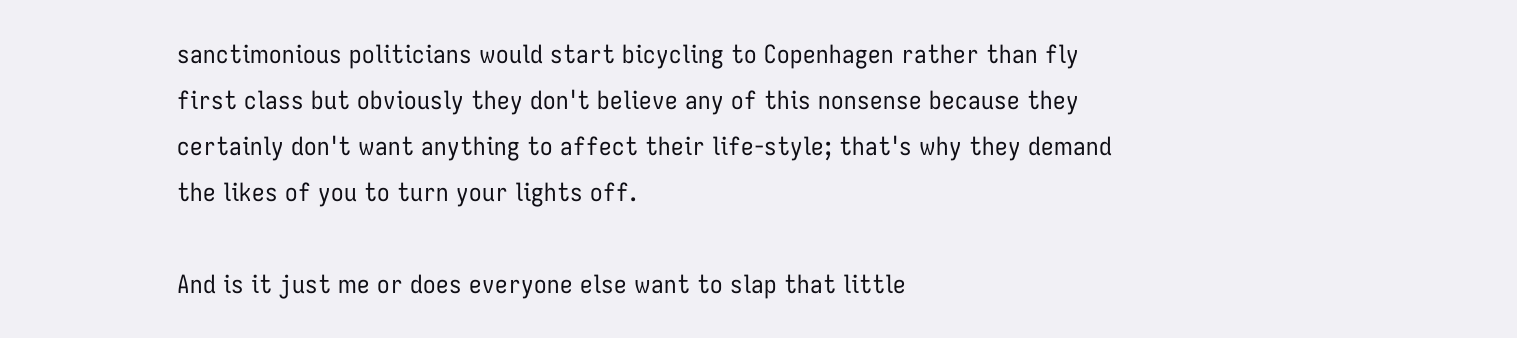sanctimonious politicians would start bicycling to Copenhagen rather than fly first class but obviously they don't believe any of this nonsense because they certainly don't want anything to affect their life-style; that's why they demand the likes of you to turn your lights off.

And is it just me or does everyone else want to slap that little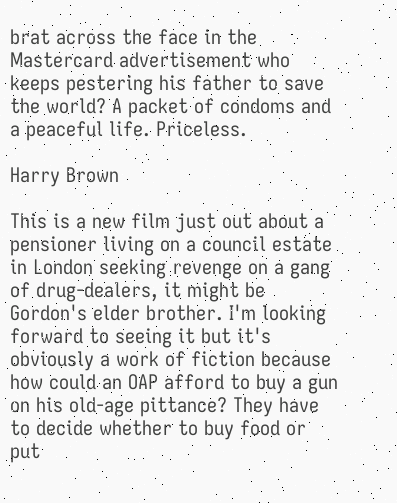brat across the face in the Mastercard advertisement who keeps pestering his father to save the world? A packet of condoms and a peaceful life. Priceless.

Harry Brown

This is a new film just out about a pensioner living on a council estate in London seeking revenge on a gang of drug-dealers, it might be Gordon's elder brother. I'm looking forward to seeing it but it's obviously a work of fiction because how could an OAP afford to buy a gun on his old-age pittance? They have to decide whether to buy food or put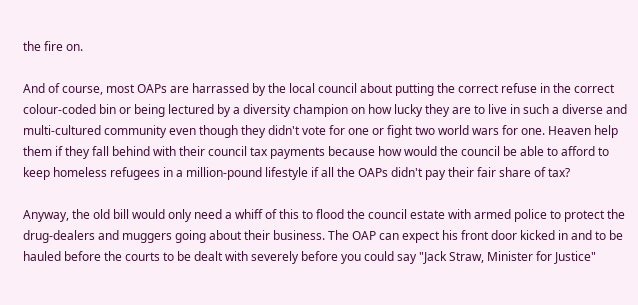the fire on.

And of course, most OAPs are harrassed by the local council about putting the correct refuse in the correct colour-coded bin or being lectured by a diversity champion on how lucky they are to live in such a diverse and multi-cultured community even though they didn't vote for one or fight two world wars for one. Heaven help them if they fall behind with their council tax payments because how would the council be able to afford to keep homeless refugees in a million-pound lifestyle if all the OAPs didn't pay their fair share of tax?

Anyway, the old bill would only need a whiff of this to flood the council estate with armed police to protect the drug-dealers and muggers going about their business. The OAP can expect his front door kicked in and to be hauled before the courts to be dealt with severely before you could say "Jack Straw, Minister for Justice"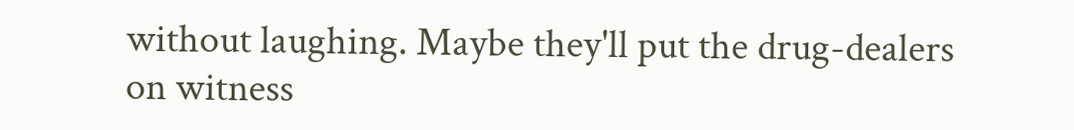without laughing. Maybe they'll put the drug-dealers on witness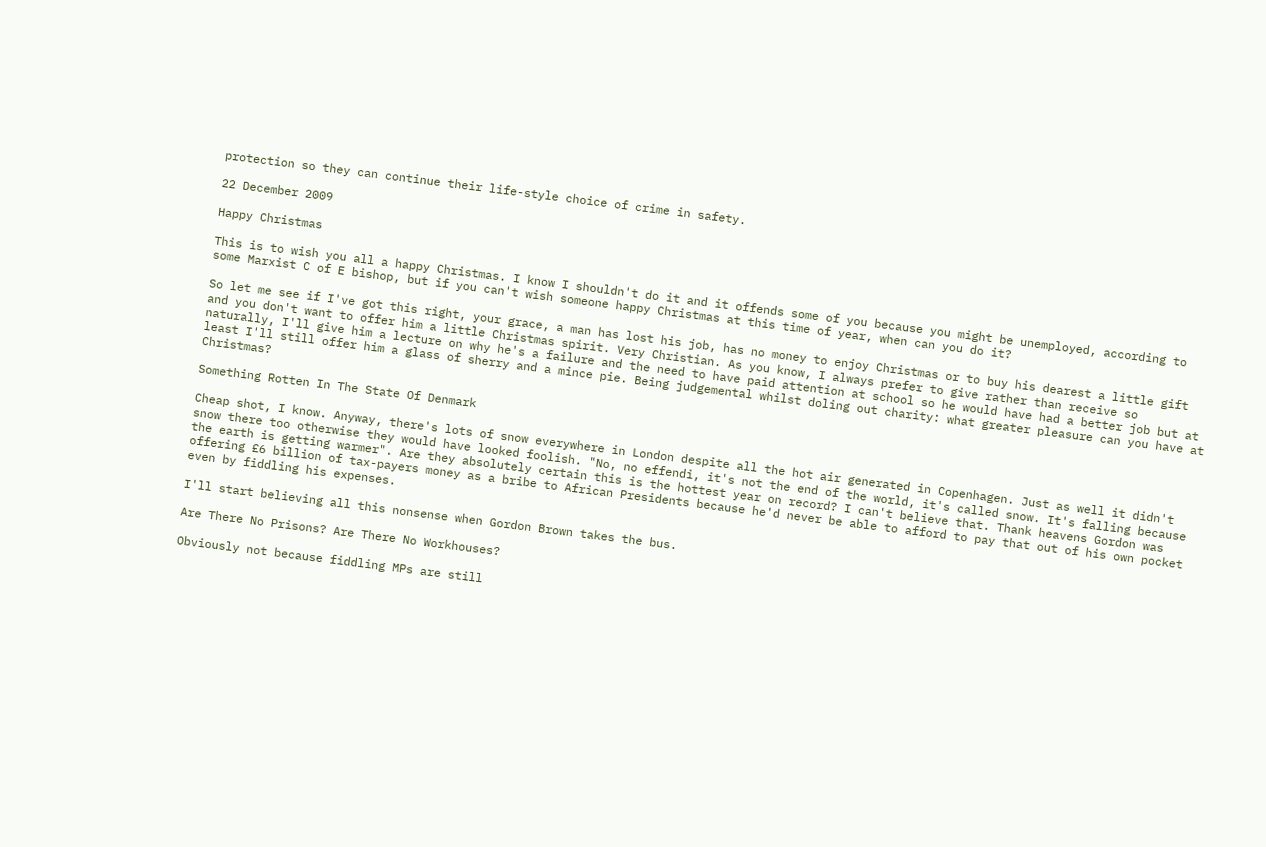protection so they can continue their life-style choice of crime in safety.

22 December 2009

Happy Christmas

This is to wish you all a happy Christmas. I know I shouldn't do it and it offends some of you because you might be unemployed, according to some Marxist C of E bishop, but if you can't wish someone happy Christmas at this time of year, when can you do it?

So let me see if I've got this right, your grace, a man has lost his job, has no money to enjoy Christmas or to buy his dearest a little gift and you don't want to offer him a little Christmas spirit. Very Christian. As you know, I always prefer to give rather than receive so naturally, I'll give him a lecture on why he's a failure and the need to have paid attention at school so he would have had a better job but at least I'll still offer him a glass of sherry and a mince pie. Being judgemental whilst doling out charity: what greater pleasure can you have at Christmas?

Something Rotten In The State Of Denmark

Cheap shot, I know. Anyway, there's lots of snow everywhere in London despite all the hot air generated in Copenhagen. Just as well it didn't snow there too otherwise they would have looked foolish. "No, no effendi, it's not the end of the world, it's called snow. It's falling because the earth is getting warmer". Are they absolutely certain this is the hottest year on record? I can't believe that. Thank heavens Gordon was offering £6 billion of tax-payers money as a bribe to African Presidents because he'd never be able to afford to pay that out of his own pocket even by fiddling his expenses.

I'll start believing all this nonsense when Gordon Brown takes the bus.

Are There No Prisons? Are There No Workhouses?

Obviously not because fiddling MPs are still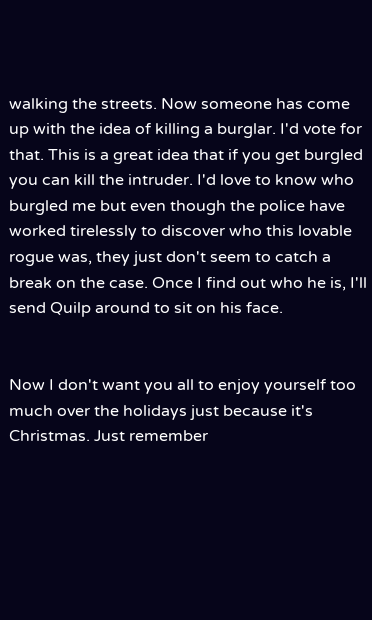walking the streets. Now someone has come up with the idea of killing a burglar. I'd vote for that. This is a great idea that if you get burgled you can kill the intruder. I'd love to know who burgled me but even though the police have worked tirelessly to discover who this lovable rogue was, they just don't seem to catch a break on the case. Once I find out who he is, I'll send Quilp around to sit on his face.


Now I don't want you all to enjoy yourself too much over the holidays just because it's Christmas. Just remember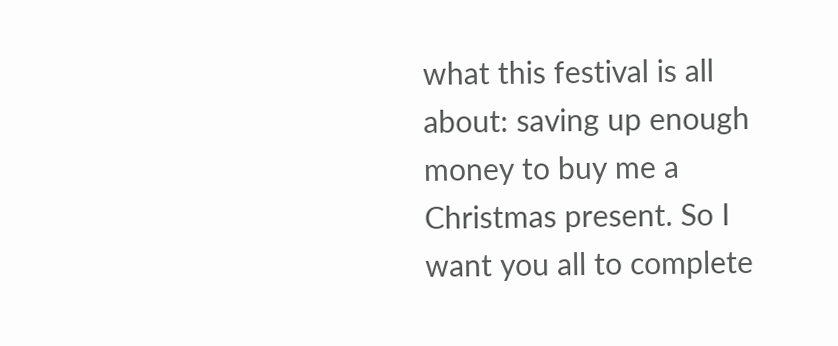what this festival is all about: saving up enough money to buy me a Christmas present. So I want you all to complete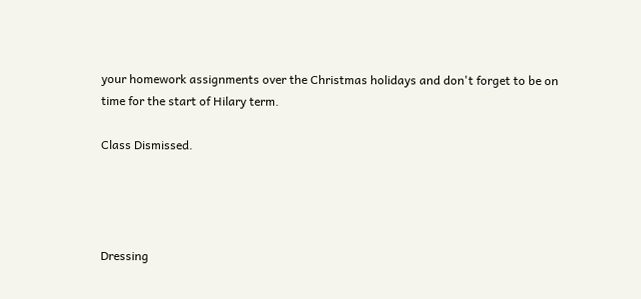your homework assignments over the Christmas holidays and don't forget to be on time for the start of Hilary term.

Class Dismissed.




Dressing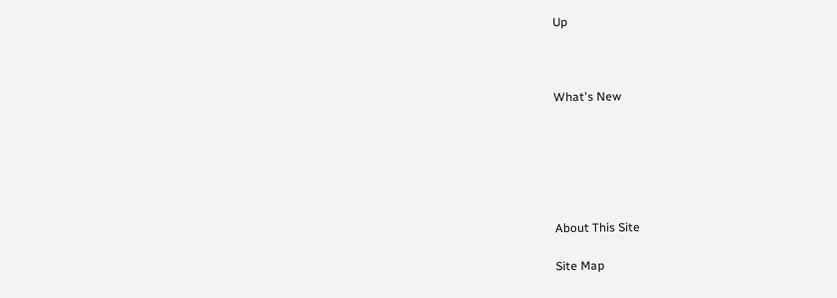Up



What's New






About This Site

Site Map